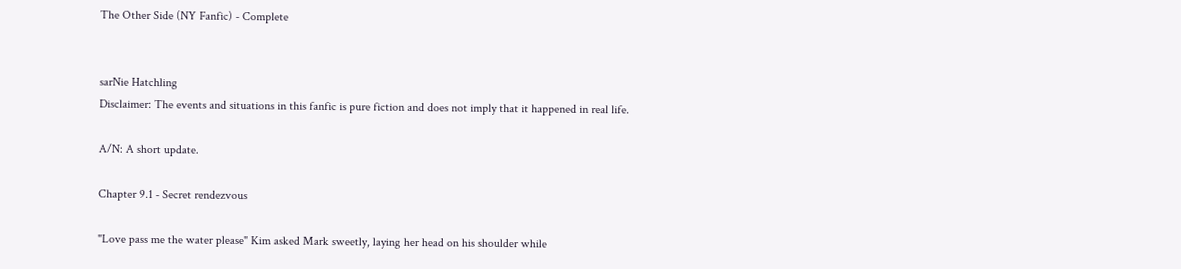The Other Side (NY Fanfic) - Complete


sarNie Hatchling
Disclaimer: The events and situations in this fanfic is pure fiction and does not imply that it happened in real life.

A/N: A short update.

Chapter 9.1 - Secret rendezvous

"Love pass me the water please" Kim asked Mark sweetly, laying her head on his shoulder while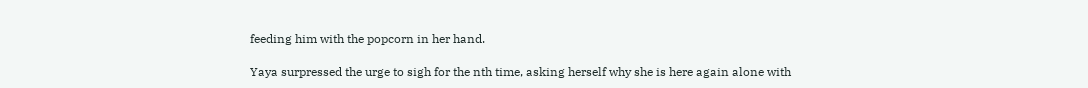feeding him with the popcorn in her hand.

Yaya surpressed the urge to sigh for the nth time, asking herself why she is here again alone with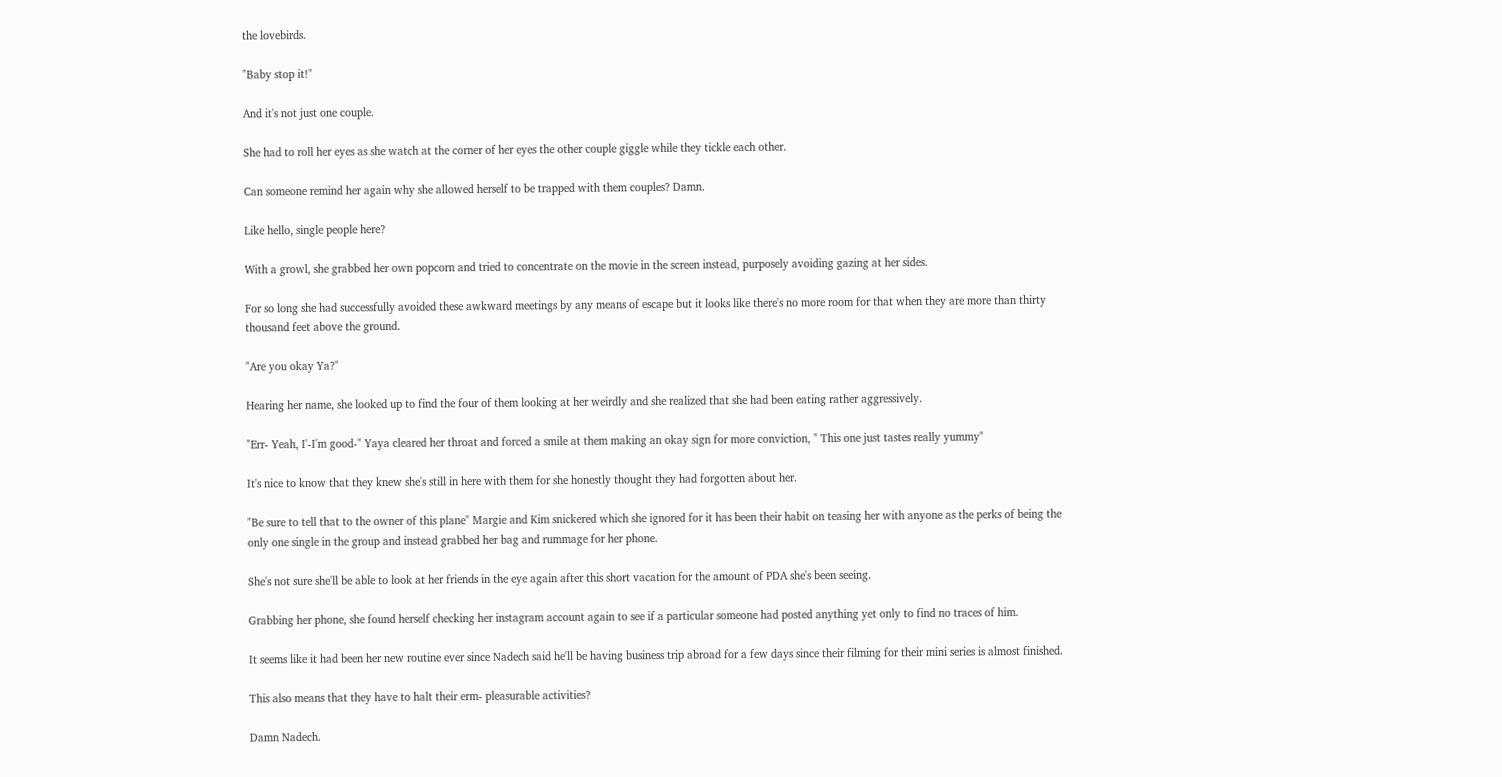the lovebirds.

"Baby stop it!"

And it's not just one couple.

She had to roll her eyes as she watch at the corner of her eyes the other couple giggle while they tickle each other.

Can someone remind her again why she allowed herself to be trapped with them couples? Damn.

Like hello, single people here?

With a growl, she grabbed her own popcorn and tried to concentrate on the movie in the screen instead, purposely avoiding gazing at her sides.

For so long she had successfully avoided these awkward meetings by any means of escape but it looks like there's no more room for that when they are more than thirty thousand feet above the ground.

"Are you okay Ya?"

Hearing her name, she looked up to find the four of them looking at her weirdly and she realized that she had been eating rather aggressively.

"Err- Yeah, I'-I'm good-" Yaya cleared her throat and forced a smile at them making an okay sign for more conviction, " This one just tastes really yummy"

It's nice to know that they knew she's still in here with them for she honestly thought they had forgotten about her.

"Be sure to tell that to the owner of this plane" Margie and Kim snickered which she ignored for it has been their habit on teasing her with anyone as the perks of being the only one single in the group and instead grabbed her bag and rummage for her phone.

She's not sure she'll be able to look at her friends in the eye again after this short vacation for the amount of PDA she's been seeing.

Grabbing her phone, she found herself checking her instagram account again to see if a particular someone had posted anything yet only to find no traces of him.

It seems like it had been her new routine ever since Nadech said he'll be having business trip abroad for a few days since their filming for their mini series is almost finished.

This also means that they have to halt their erm- pleasurable activities?

Damn Nadech.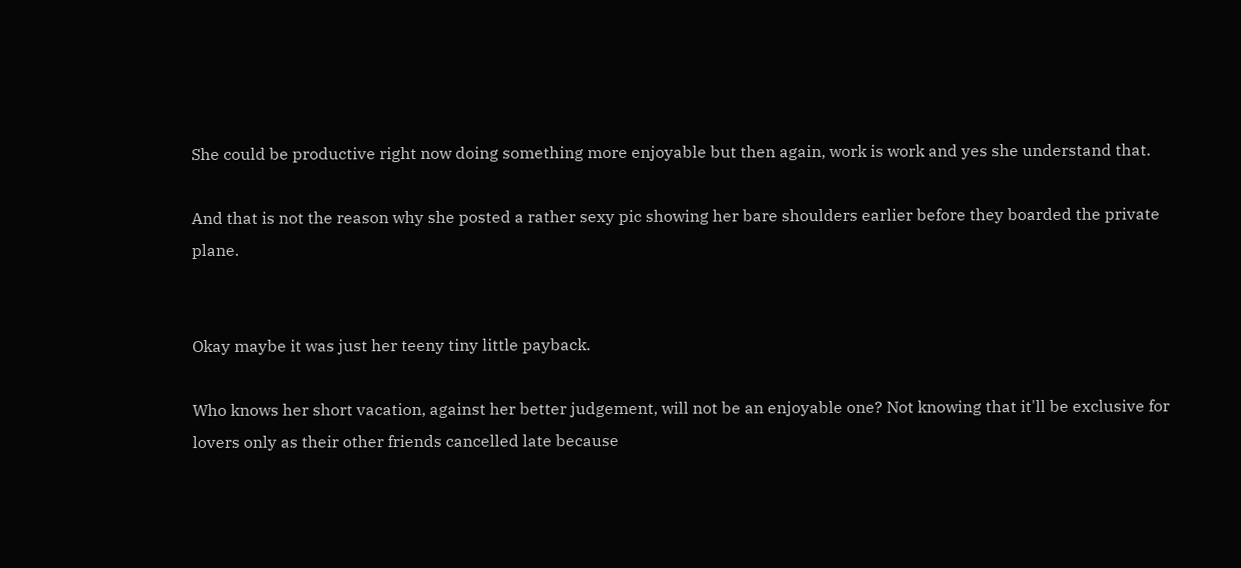She could be productive right now doing something more enjoyable but then again, work is work and yes she understand that.

And that is not the reason why she posted a rather sexy pic showing her bare shoulders earlier before they boarded the private plane.


Okay maybe it was just her teeny tiny little payback.

Who knows her short vacation, against her better judgement, will not be an enjoyable one? Not knowing that it'll be exclusive for lovers only as their other friends cancelled late because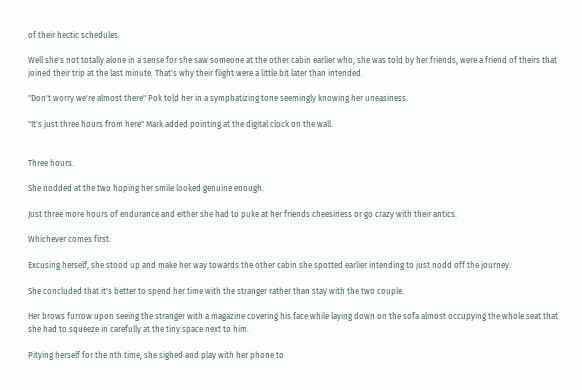of their hectic schedules.

Well she's not totally alone in a sense for she saw someone at the other cabin earlier who, she was told by her friends, were a friend of theirs that joined their trip at the last minute. That's why their flight were a little bit later than intended.

"Don't worry we're almost there" Pok told her in a symphatizing tone seemingly knowing her uneasiness.

"It's just three hours from here" Mark added pointing at the digital clock on the wall.


Three hours.

She nodded at the two hoping her smile looked genuine enough.

Just three more hours of endurance and either she had to puke at her friends cheesiness or go crazy with their antics.

Whichever comes first.

Excusing herself, she stood up and make her way towards the other cabin she spotted earlier intending to just nodd off the journey.

She concluded that it's better to spend her time with the stranger rather than stay with the two couple.

Her brows furrow upon seeing the stranger with a magazine covering his face while laying down on the sofa almost occupying the whole seat that she had to squeeze in carefully at the tiny space next to him.

Pitying herself for the nth time, she sighed and play with her phone to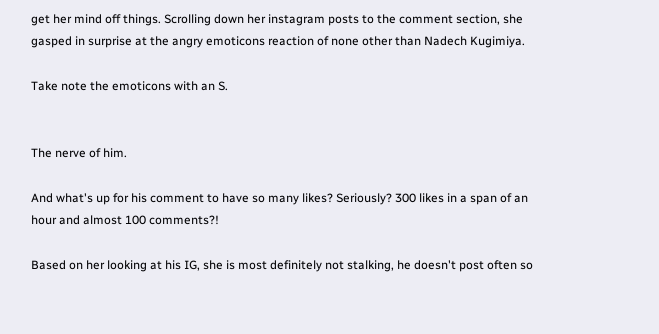get her mind off things. Scrolling down her instagram posts to the comment section, she gasped in surprise at the angry emoticons reaction of none other than Nadech Kugimiya.

Take note the emoticons with an S.


The nerve of him.

And what's up for his comment to have so many likes? Seriously? 300 likes in a span of an hour and almost 100 comments?!

Based on her looking at his IG, she is most definitely not stalking, he doesn't post often so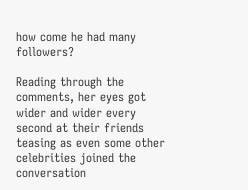how come he had many followers?

Reading through the comments, her eyes got wider and wider every second at their friends teasing as even some other celebrities joined the conversation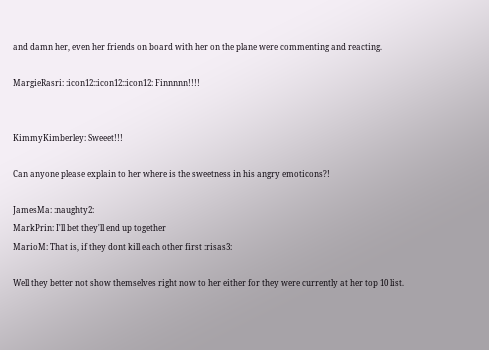and damn her, even her friends on board with her on the plane were commenting and reacting.

MargieRasri: :icon12::icon12::icon12: Finnnnn!!!!


KimmyKimberley: Sweeet!!!

Can anyone please explain to her where is the sweetness in his angry emoticons?!

JamesMa: :naughty2:
MarkPrin: I'll bet they'll end up together
MarioM: That is, if they dont kill each other first :risas3:

Well they better not show themselves right now to her either for they were currently at her top 10 list.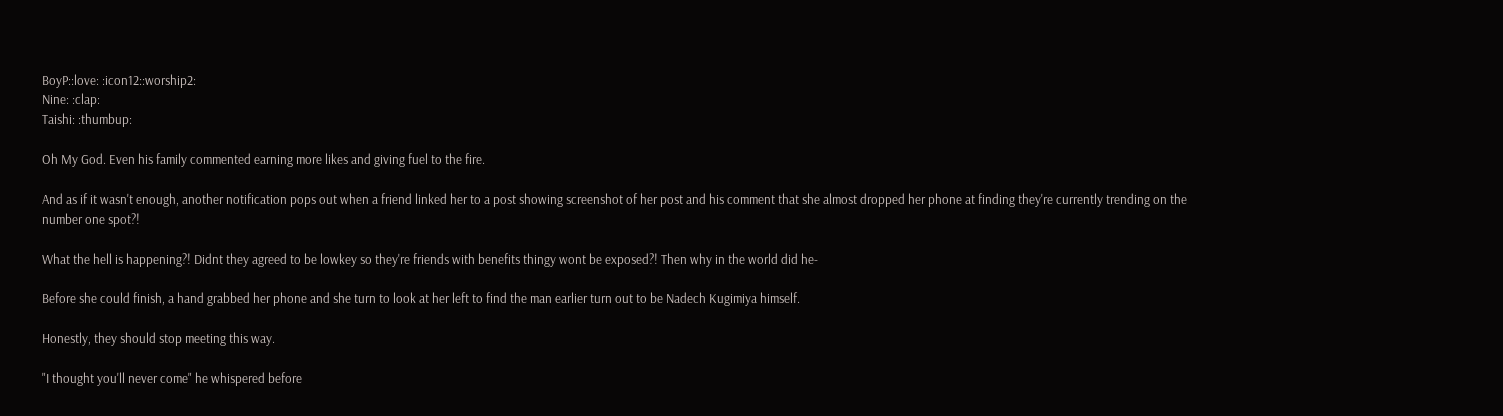BoyP::love: :icon12::worship2:
Nine: :clap:
Taishi: :thumbup:

Oh My God. Even his family commented earning more likes and giving fuel to the fire.

And as if it wasn't enough, another notification pops out when a friend linked her to a post showing screenshot of her post and his comment that she almost dropped her phone at finding they're currently trending on the number one spot?!

What the hell is happening?! Didnt they agreed to be lowkey so they're friends with benefits thingy wont be exposed?! Then why in the world did he-

Before she could finish, a hand grabbed her phone and she turn to look at her left to find the man earlier turn out to be Nadech Kugimiya himself.

Honestly, they should stop meeting this way.

"I thought you'll never come" he whispered before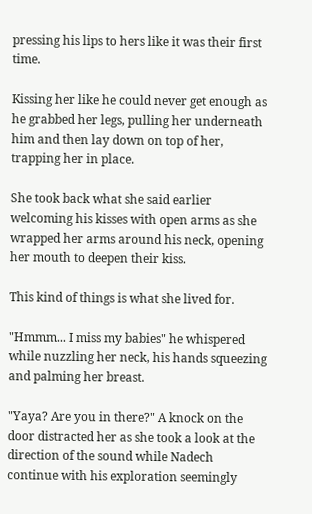pressing his lips to hers like it was their first time.

Kissing her like he could never get enough as he grabbed her legs, pulling her underneath him and then lay down on top of her, trapping her in place.

She took back what she said earlier welcoming his kisses with open arms as she wrapped her arms around his neck, opening her mouth to deepen their kiss.

This kind of things is what she lived for.

"Hmmm... I miss my babies" he whispered while nuzzling her neck, his hands squeezing and palming her breast.

"Yaya? Are you in there?" A knock on the door distracted her as she took a look at the direction of the sound while Nadech continue with his exploration seemingly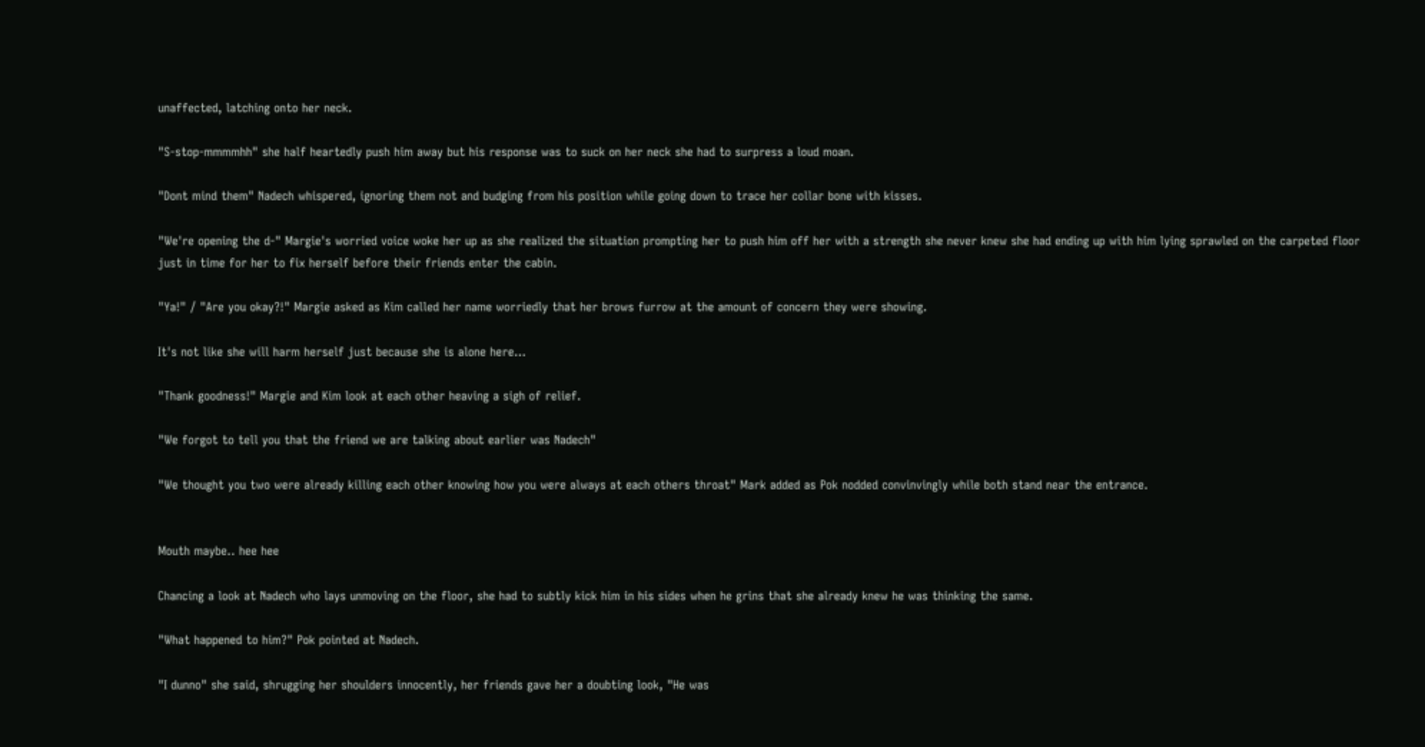unaffected, latching onto her neck.

"S-stop-mmmmhh" she half heartedly push him away but his response was to suck on her neck she had to surpress a loud moan.

"Dont mind them" Nadech whispered, ignoring them not and budging from his position while going down to trace her collar bone with kisses.

"We're opening the d-" Margie's worried voice woke her up as she realized the situation prompting her to push him off her with a strength she never knew she had ending up with him lying sprawled on the carpeted floor just in time for her to fix herself before their friends enter the cabin.

"Ya!" / "Are you okay?!" Margie asked as Kim called her name worriedly that her brows furrow at the amount of concern they were showing.

It's not like she will harm herself just because she is alone here...

"Thank goodness!" Margie and Kim look at each other heaving a sigh of relief.

"We forgot to tell you that the friend we are talking about earlier was Nadech"

"We thought you two were already killing each other knowing how you were always at each others throat" Mark added as Pok nodded convinvingly while both stand near the entrance.


Mouth maybe.. hee hee

Chancing a look at Nadech who lays unmoving on the floor, she had to subtly kick him in his sides when he grins that she already knew he was thinking the same.

"What happened to him?" Pok pointed at Nadech.

"I dunno" she said, shrugging her shoulders innocently, her friends gave her a doubting look, "He was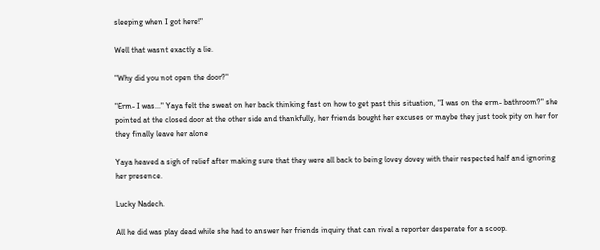sleeping when I got here!"

Well that wasnt exactly a lie.

"Why did you not open the door?"

"Erm- I was..." Yaya felt the sweat on her back thinking fast on how to get past this situation, "I was on the erm- bathroom?" she pointed at the closed door at the other side and thankfully, her friends bought her excuses or maybe they just took pity on her for they finally leave her alone

Yaya heaved a sigh of relief after making sure that they were all back to being lovey dovey with their respected half and ignoring her presence.

Lucky Nadech.

All he did was play dead while she had to answer her friends inquiry that can rival a reporter desperate for a scoop.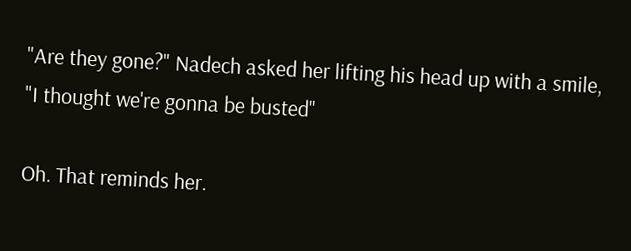"Are they gone?" Nadech asked her lifting his head up with a smile, "I thought we're gonna be busted"

Oh. That reminds her.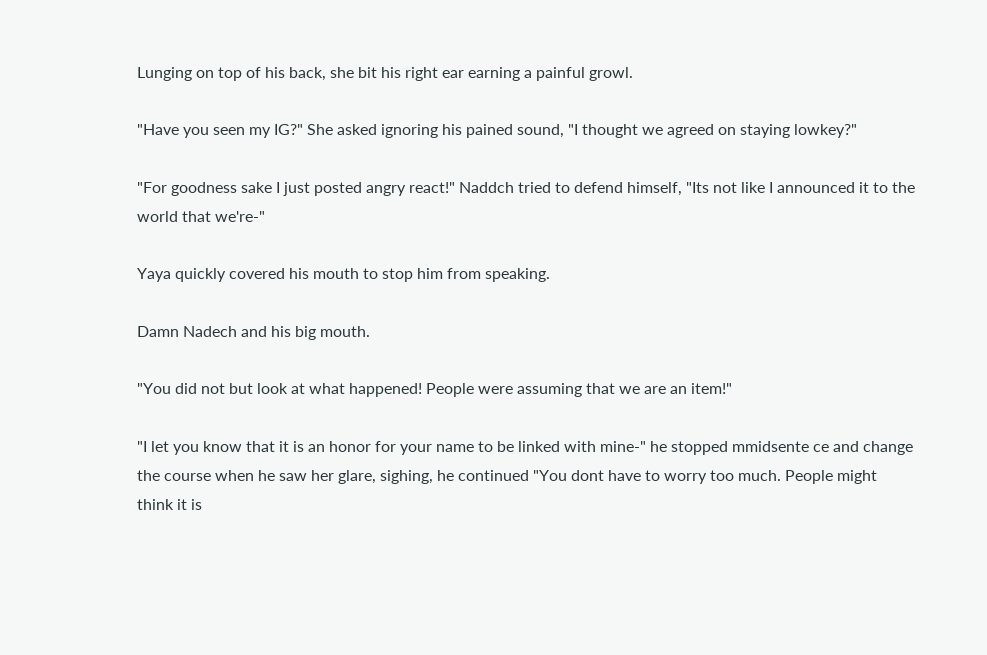Lunging on top of his back, she bit his right ear earning a painful growl.

"Have you seen my IG?" She asked ignoring his pained sound, "I thought we agreed on staying lowkey?"

"For goodness sake I just posted angry react!" Naddch tried to defend himself, "Its not like I announced it to the world that we're-"

Yaya quickly covered his mouth to stop him from speaking.

Damn Nadech and his big mouth.

"You did not but look at what happened! People were assuming that we are an item!"

"I let you know that it is an honor for your name to be linked with mine-" he stopped mmidsente ce and change the course when he saw her glare, sighing, he continued "You dont have to worry too much. People might think it is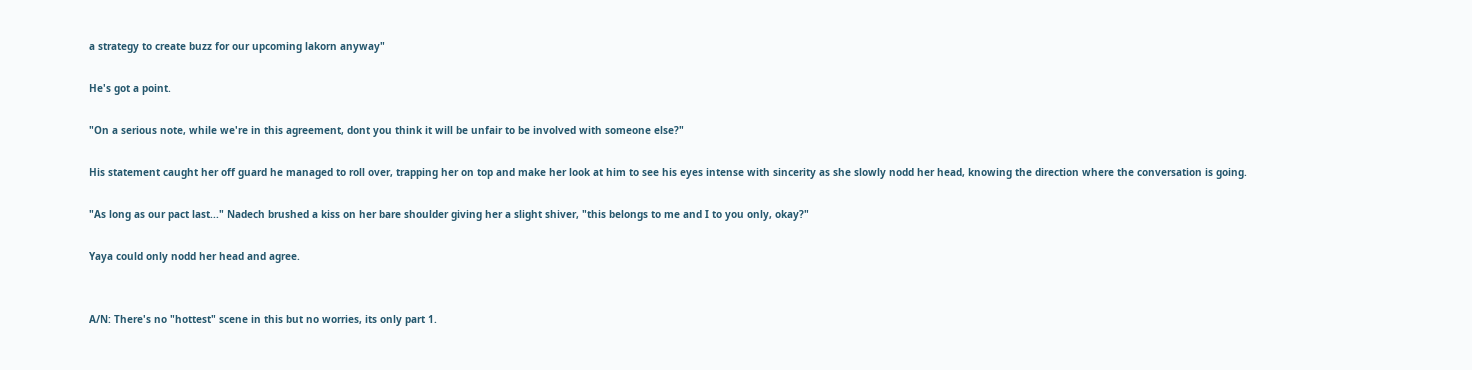a strategy to create buzz for our upcoming lakorn anyway"

He's got a point.

"On a serious note, while we're in this agreement, dont you think it will be unfair to be involved with someone else?"

His statement caught her off guard he managed to roll over, trapping her on top and make her look at him to see his eyes intense with sincerity as she slowly nodd her head, knowing the direction where the conversation is going.

"As long as our pact last..." Nadech brushed a kiss on her bare shoulder giving her a slight shiver, "this belongs to me and I to you only, okay?"

Yaya could only nodd her head and agree.


A/N: There's no "hottest" scene in this but no worries, its only part 1.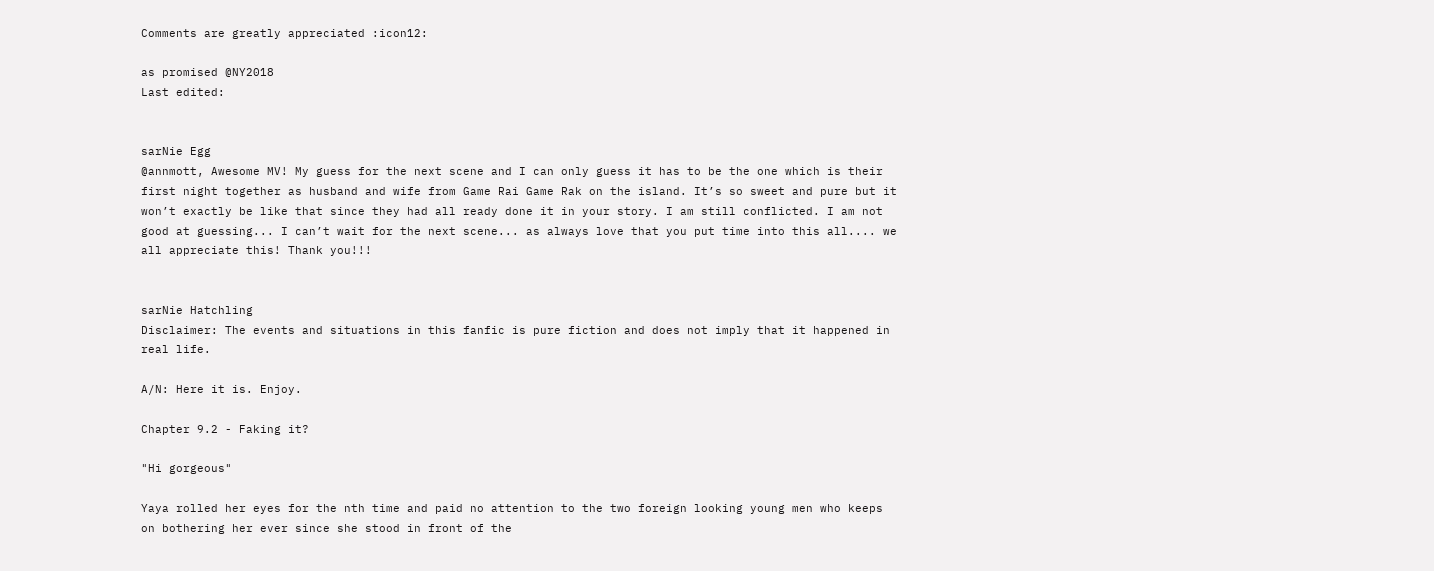Comments are greatly appreciated :icon12:

as promised @NY2018
Last edited:


sarNie Egg
@annmott, Awesome MV! My guess for the next scene and I can only guess it has to be the one which is their first night together as husband and wife from Game Rai Game Rak on the island. It’s so sweet and pure but it won’t exactly be like that since they had all ready done it in your story. I am still conflicted. I am not good at guessing... I can’t wait for the next scene... as always love that you put time into this all.... we all appreciate this! Thank you!!!


sarNie Hatchling
Disclaimer: The events and situations in this fanfic is pure fiction and does not imply that it happened in real life.

A/N: Here it is. Enjoy.

Chapter 9.2 - Faking it?

"Hi gorgeous"

Yaya rolled her eyes for the nth time and paid no attention to the two foreign looking young men who keeps on bothering her ever since she stood in front of the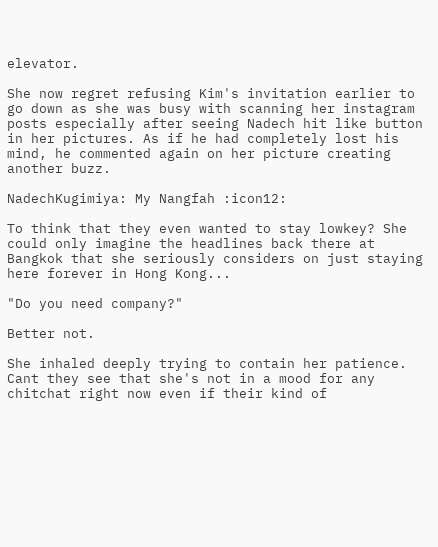elevator.

She now regret refusing Kim's invitation earlier to go down as she was busy with scanning her instagram posts especially after seeing Nadech hit like button in her pictures. As if he had completely lost his mind, he commented again on her picture creating another buzz.

NadechKugimiya: My Nangfah :icon12:

To think that they even wanted to stay lowkey? She could only imagine the headlines back there at Bangkok that she seriously considers on just staying here forever in Hong Kong...

"Do you need company?"

Better not.

She inhaled deeply trying to contain her patience. Cant they see that she's not in a mood for any chitchat right now even if their kind of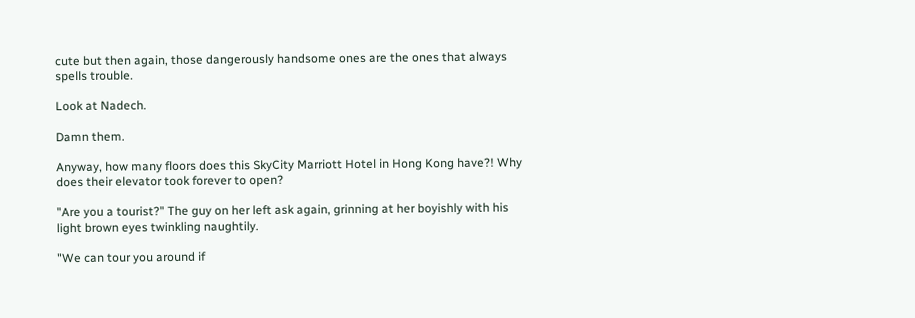cute but then again, those dangerously handsome ones are the ones that always spells trouble.

Look at Nadech.

Damn them.

Anyway, how many floors does this SkyCity Marriott Hotel in Hong Kong have?! Why does their elevator took forever to open?

"Are you a tourist?" The guy on her left ask again, grinning at her boyishly with his light brown eyes twinkling naughtily.

"We can tour you around if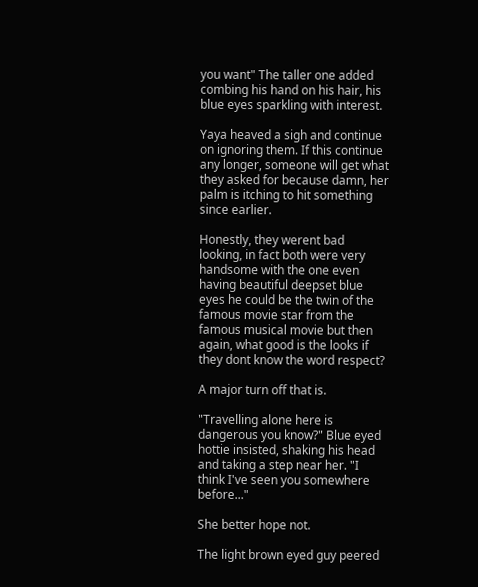you want" The taller one added combing his hand on his hair, his blue eyes sparkling with interest.

Yaya heaved a sigh and continue on ignoring them. If this continue any longer, someone will get what they asked for because damn, her palm is itching to hit something since earlier.

Honestly, they werent bad looking, in fact both were very handsome with the one even having beautiful deepset blue eyes he could be the twin of the famous movie star from the famous musical movie but then again, what good is the looks if they dont know the word respect?

A major turn off that is.

"Travelling alone here is dangerous you know?" Blue eyed hottie insisted, shaking his head and taking a step near her. "I think I've seen you somewhere before..."

She better hope not.

The light brown eyed guy peered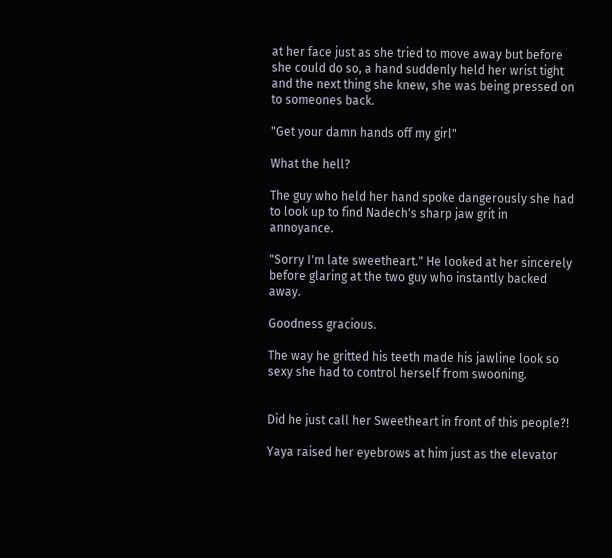at her face just as she tried to move away but before she could do so, a hand suddenly held her wrist tight and the next thing she knew, she was being pressed on to someones back.

"Get your damn hands off my girl"

What the hell?

The guy who held her hand spoke dangerously she had to look up to find Nadech's sharp jaw grit in annoyance.

"Sorry I'm late sweetheart." He looked at her sincerely before glaring at the two guy who instantly backed away.

Goodness gracious.

The way he gritted his teeth made his jawline look so sexy she had to control herself from swooning.


Did he just call her Sweetheart in front of this people?!

Yaya raised her eyebrows at him just as the elevator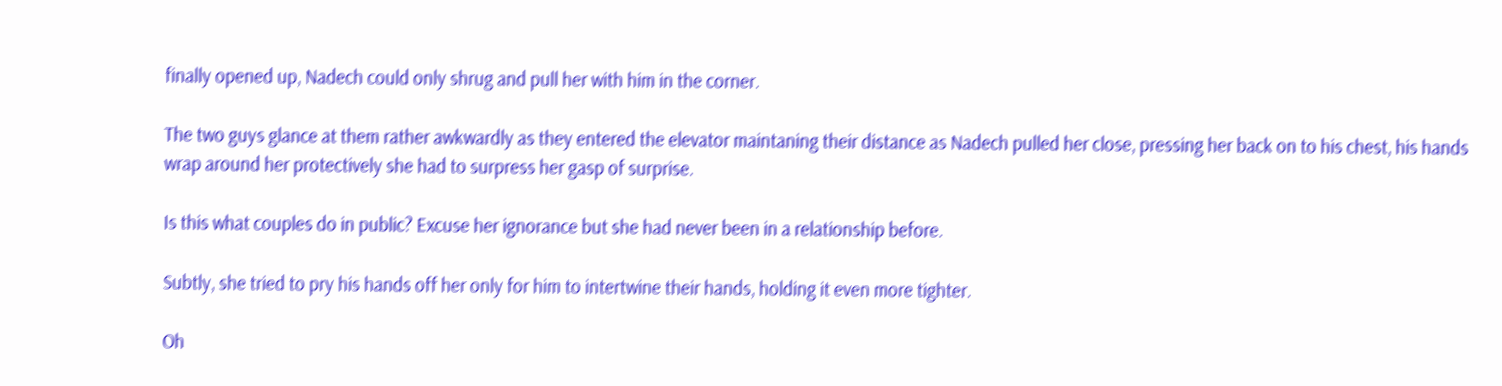finally opened up, Nadech could only shrug and pull her with him in the corner.

The two guys glance at them rather awkwardly as they entered the elevator maintaning their distance as Nadech pulled her close, pressing her back on to his chest, his hands wrap around her protectively she had to surpress her gasp of surprise.

Is this what couples do in public? Excuse her ignorance but she had never been in a relationship before.

Subtly, she tried to pry his hands off her only for him to intertwine their hands, holding it even more tighter.

Oh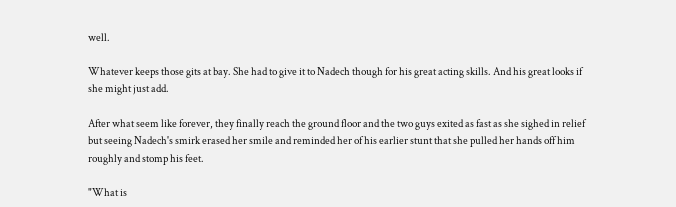well.

Whatever keeps those gits at bay. She had to give it to Nadech though for his great acting skills. And his great looks if she might just add.

After what seem like forever, they finally reach the ground floor and the two guys exited as fast as she sighed in relief but seeing Nadech's smirk erased her smile and reminded her of his earlier stunt that she pulled her hands off him roughly and stomp his feet.

"What is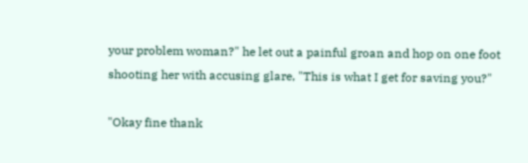your problem woman?" he let out a painful groan and hop on one foot shooting her with accusing glare, "This is what I get for saving you?"

"Okay fine thank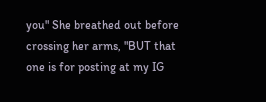you" She breathed out before crossing her arms, "BUT that one is for posting at my IG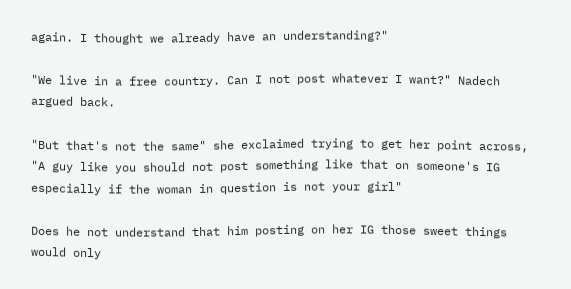again. I thought we already have an understanding?"

"We live in a free country. Can I not post whatever I want?" Nadech argued back.

"But that's not the same" she exclaimed trying to get her point across, "A guy like you should not post something like that on someone's IG especially if the woman in question is not your girl"

Does he not understand that him posting on her IG those sweet things would only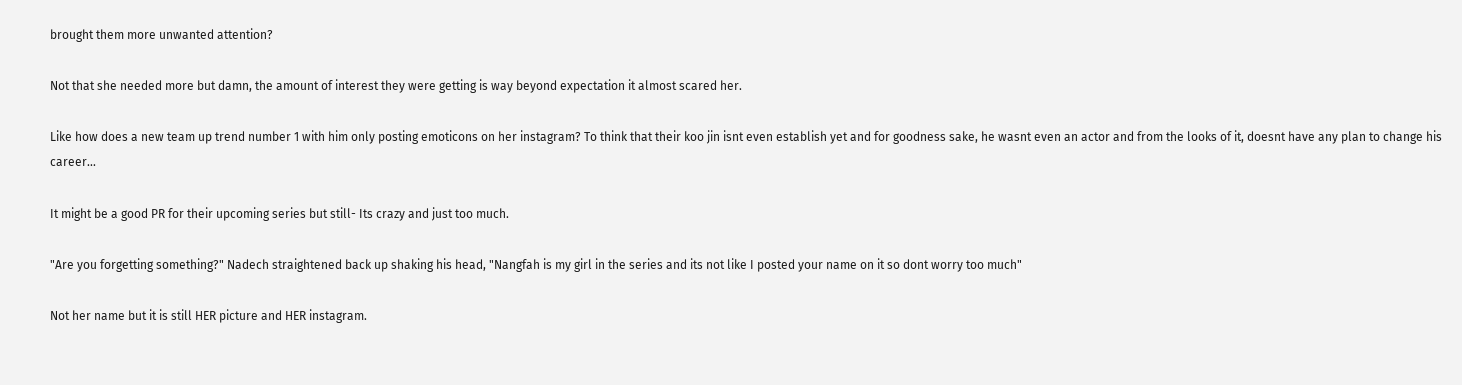brought them more unwanted attention?

Not that she needed more but damn, the amount of interest they were getting is way beyond expectation it almost scared her.

Like how does a new team up trend number 1 with him only posting emoticons on her instagram? To think that their koo jin isnt even establish yet and for goodness sake, he wasnt even an actor and from the looks of it, doesnt have any plan to change his career...

It might be a good PR for their upcoming series but still- Its crazy and just too much.

"Are you forgetting something?" Nadech straightened back up shaking his head, "Nangfah is my girl in the series and its not like I posted your name on it so dont worry too much"

Not her name but it is still HER picture and HER instagram.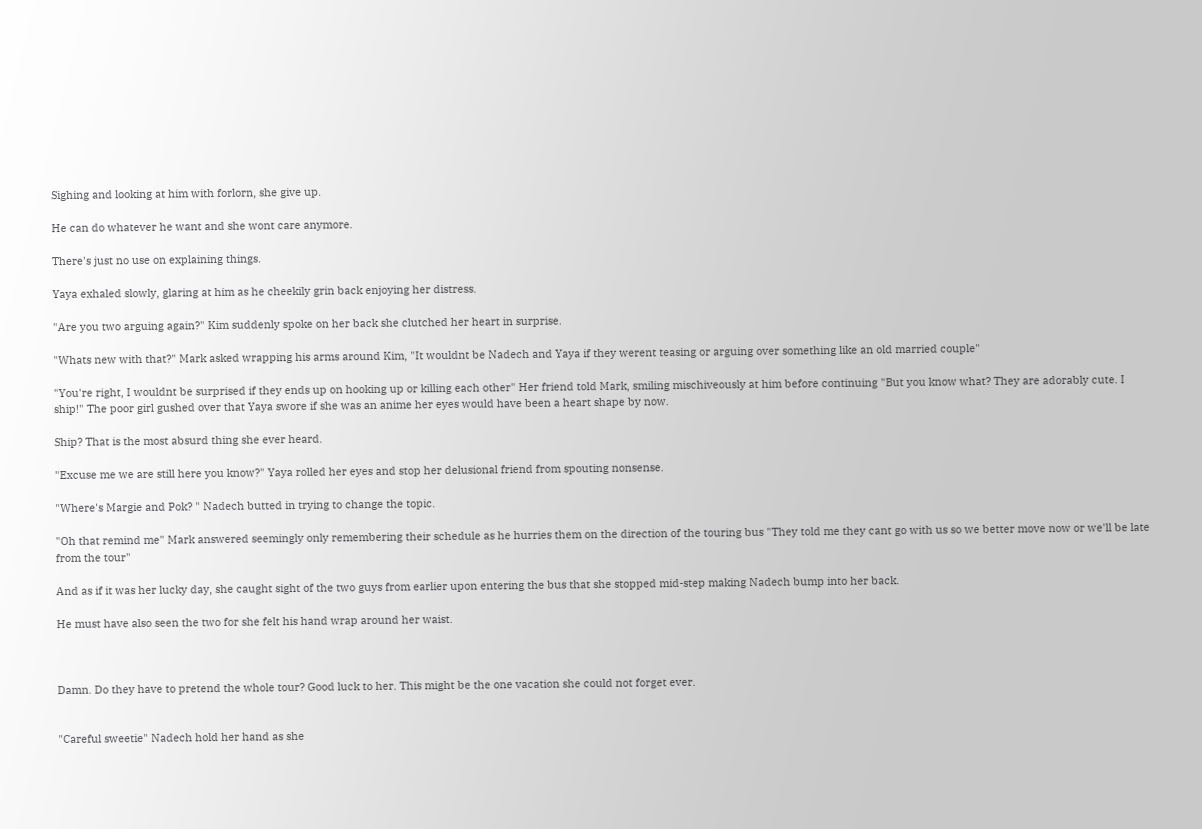Sighing and looking at him with forlorn, she give up.

He can do whatever he want and she wont care anymore.

There's just no use on explaining things.

Yaya exhaled slowly, glaring at him as he cheekily grin back enjoying her distress.

"Are you two arguing again?" Kim suddenly spoke on her back she clutched her heart in surprise.

"Whats new with that?" Mark asked wrapping his arms around Kim, "It wouldnt be Nadech and Yaya if they werent teasing or arguing over something like an old married couple"

"You're right, I wouldnt be surprised if they ends up on hooking up or killing each other" Her friend told Mark, smiling mischiveously at him before continuing "But you know what? They are adorably cute. I ship!" The poor girl gushed over that Yaya swore if she was an anime her eyes would have been a heart shape by now.

Ship? That is the most absurd thing she ever heard.

"Excuse me we are still here you know?" Yaya rolled her eyes and stop her delusional friend from spouting nonsense.

"Where's Margie and Pok? " Nadech butted in trying to change the topic.

"Oh that remind me" Mark answered seemingly only remembering their schedule as he hurries them on the direction of the touring bus "They told me they cant go with us so we better move now or we'll be late from the tour"

And as if it was her lucky day, she caught sight of the two guys from earlier upon entering the bus that she stopped mid-step making Nadech bump into her back.

He must have also seen the two for she felt his hand wrap around her waist.



Damn. Do they have to pretend the whole tour? Good luck to her. This might be the one vacation she could not forget ever.


"Careful sweetie" Nadech hold her hand as she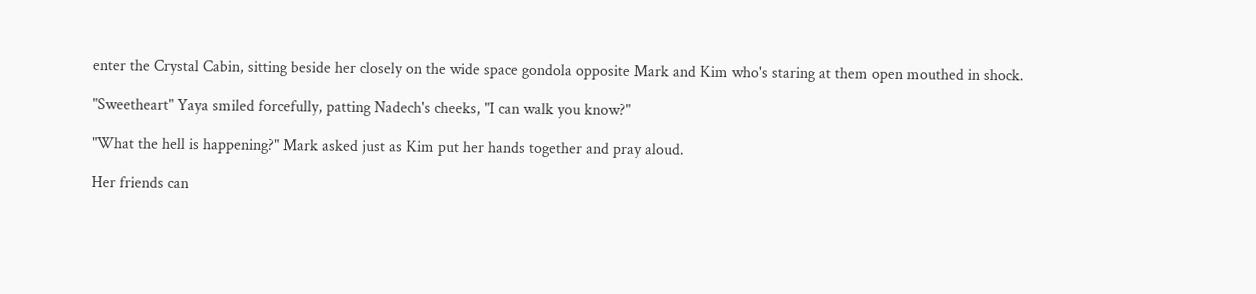enter the Crystal Cabin, sitting beside her closely on the wide space gondola opposite Mark and Kim who's staring at them open mouthed in shock.

"Sweetheart" Yaya smiled forcefully, patting Nadech's cheeks, "I can walk you know?"

"What the hell is happening?" Mark asked just as Kim put her hands together and pray aloud.

Her friends can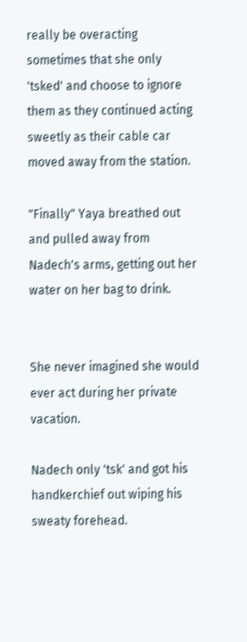really be overacting sometimes that she only 'tsked' and choose to ignore them as they continued acting sweetly as their cable car moved away from the station.

"Finally" Yaya breathed out and pulled away from Nadech's arms, getting out her water on her bag to drink.


She never imagined she would ever act during her private vacation.

Nadech only 'tsk' and got his handkerchief out wiping his sweaty forehead.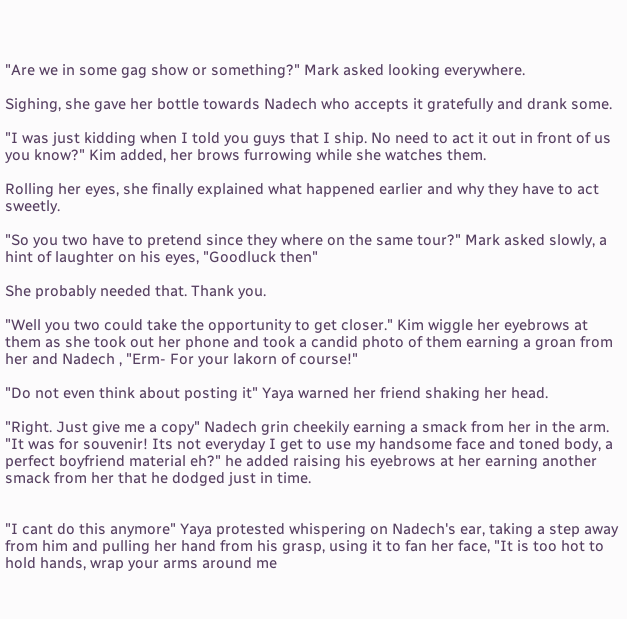"Are we in some gag show or something?" Mark asked looking everywhere.

Sighing, she gave her bottle towards Nadech who accepts it gratefully and drank some.

"I was just kidding when I told you guys that I ship. No need to act it out in front of us you know?" Kim added, her brows furrowing while she watches them.

Rolling her eyes, she finally explained what happened earlier and why they have to act sweetly.

"So you two have to pretend since they where on the same tour?" Mark asked slowly, a hint of laughter on his eyes, "Goodluck then"

She probably needed that. Thank you.

"Well you two could take the opportunity to get closer." Kim wiggle her eyebrows at them as she took out her phone and took a candid photo of them earning a groan from her and Nadech , "Erm- For your lakorn of course!"

"Do not even think about posting it" Yaya warned her friend shaking her head.

"Right. Just give me a copy" Nadech grin cheekily earning a smack from her in the arm. "It was for souvenir! Its not everyday I get to use my handsome face and toned body, a perfect boyfriend material eh?" he added raising his eyebrows at her earning another smack from her that he dodged just in time.


"I cant do this anymore" Yaya protested whispering on Nadech's ear, taking a step away from him and pulling her hand from his grasp, using it to fan her face, "It is too hot to hold hands, wrap your arms around me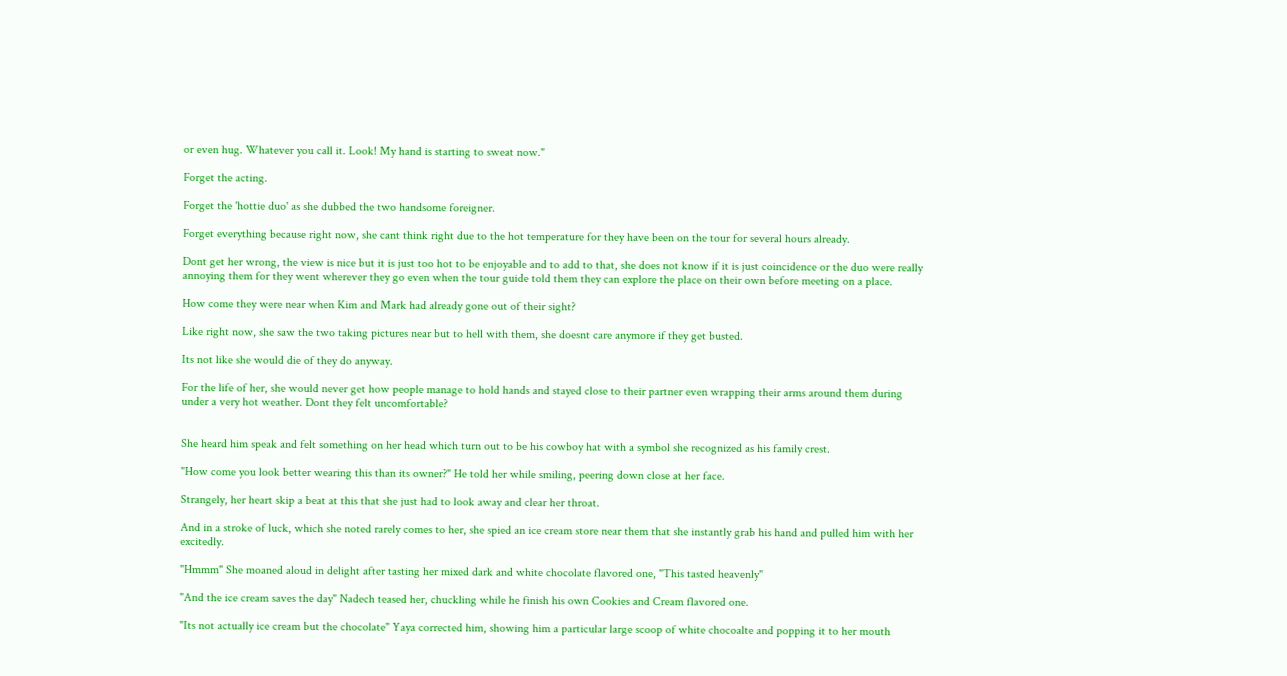or even hug. Whatever you call it. Look! My hand is starting to sweat now."

Forget the acting.

Forget the 'hottie duo' as she dubbed the two handsome foreigner.

Forget everything because right now, she cant think right due to the hot temperature for they have been on the tour for several hours already.

Dont get her wrong, the view is nice but it is just too hot to be enjoyable and to add to that, she does not know if it is just coincidence or the duo were really annoying them for they went wherever they go even when the tour guide told them they can explore the place on their own before meeting on a place.

How come they were near when Kim and Mark had already gone out of their sight?

Like right now, she saw the two taking pictures near but to hell with them, she doesnt care anymore if they get busted.

Its not like she would die of they do anyway.

For the life of her, she would never get how people manage to hold hands and stayed close to their partner even wrapping their arms around them during under a very hot weather. Dont they felt uncomfortable?


She heard him speak and felt something on her head which turn out to be his cowboy hat with a symbol she recognized as his family crest.

"How come you look better wearing this than its owner?" He told her while smiling, peering down close at her face.

Strangely, her heart skip a beat at this that she just had to look away and clear her throat.

And in a stroke of luck, which she noted rarely comes to her, she spied an ice cream store near them that she instantly grab his hand and pulled him with her excitedly.

"Hmmm" She moaned aloud in delight after tasting her mixed dark and white chocolate flavored one, "This tasted heavenly"

"And the ice cream saves the day" Nadech teased her, chuckling while he finish his own Cookies and Cream flavored one.

"Its not actually ice cream but the chocolate" Yaya corrected him, showing him a particular large scoop of white chocoalte and popping it to her mouth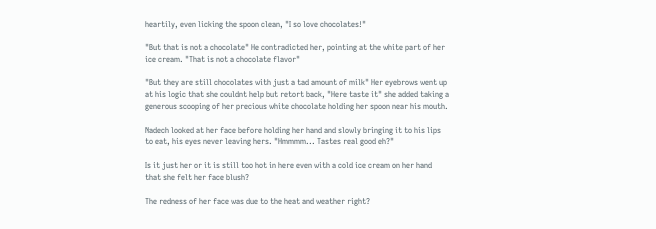heartily, even licking the spoon clean, "I so love chocolates!"

"But that is not a chocolate" He contradicted her, pointing at the white part of her ice cream. "That is not a chocolate flavor"

"But they are still chocolates with just a tad amount of milk" Her eyebrows went up at his logic that she couldnt help but retort back, "Here taste it" she added taking a generous scooping of her precious white chocolate holding her spoon near his mouth.

Nadech looked at her face before holding her hand and slowly bringing it to his lips to eat, his eyes never leaving hers. "Hmmmm... Tastes real good eh?"

Is it just her or it is still too hot in here even with a cold ice cream on her hand that she felt her face blush?

The redness of her face was due to the heat and weather right?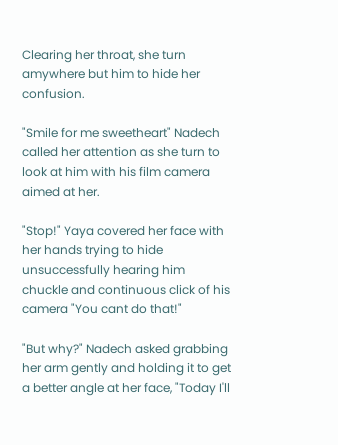Clearing her throat, she turn amywhere but him to hide her confusion.

"Smile for me sweetheart" Nadech called her attention as she turn to look at him with his film camera aimed at her.

"Stop!" Yaya covered her face with her hands trying to hide unsuccessfully hearing him chuckle and continuous click of his camera "You cant do that!"

"But why?" Nadech asked grabbing her arm gently and holding it to get a better angle at her face, "Today I'll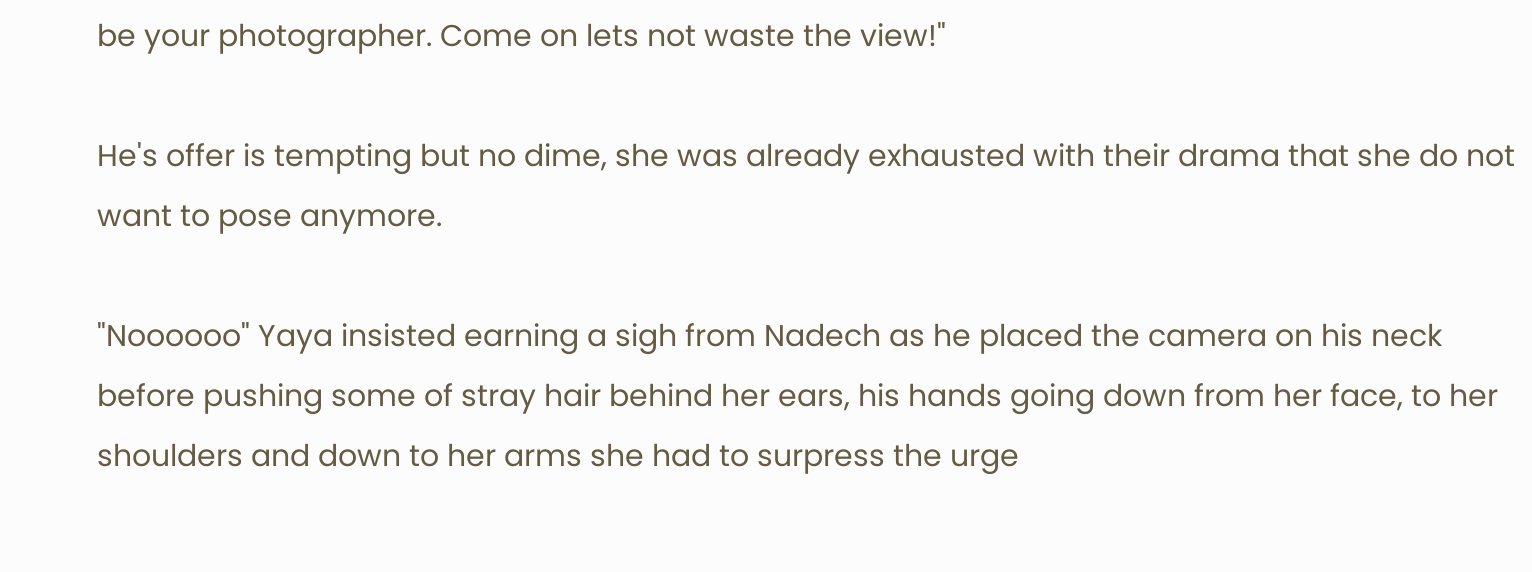be your photographer. Come on lets not waste the view!"

He's offer is tempting but no dime, she was already exhausted with their drama that she do not want to pose anymore.

"Noooooo" Yaya insisted earning a sigh from Nadech as he placed the camera on his neck before pushing some of stray hair behind her ears, his hands going down from her face, to her shoulders and down to her arms she had to surpress the urge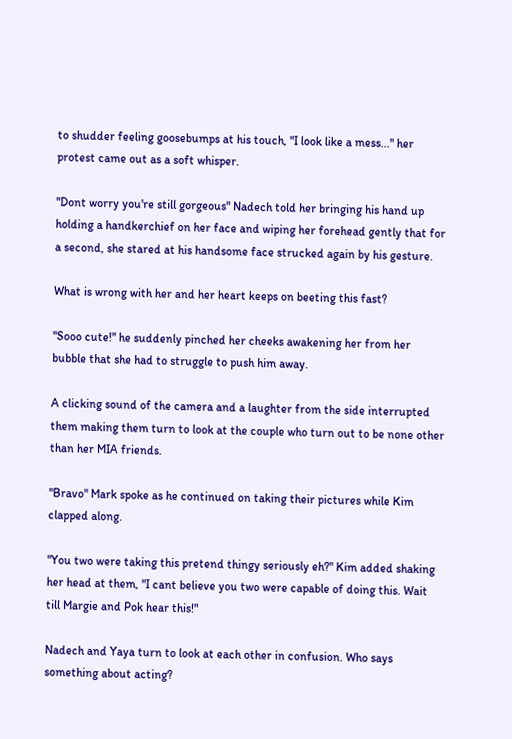to shudder feeling goosebumps at his touch, "I look like a mess..." her protest came out as a soft whisper.

"Dont worry you're still gorgeous" Nadech told her bringing his hand up holding a handkerchief on her face and wiping her forehead gently that for a second, she stared at his handsome face strucked again by his gesture.

What is wrong with her and her heart keeps on beeting this fast?

"Sooo cute!" he suddenly pinched her cheeks awakening her from her bubble that she had to struggle to push him away.

A clicking sound of the camera and a laughter from the side interrupted them making them turn to look at the couple who turn out to be none other than her MIA friends.

"Bravo" Mark spoke as he continued on taking their pictures while Kim clapped along.

"You two were taking this pretend thingy seriously eh?" Kim added shaking her head at them, "I cant believe you two were capable of doing this. Wait till Margie and Pok hear this!"

Nadech and Yaya turn to look at each other in confusion. Who says something about acting?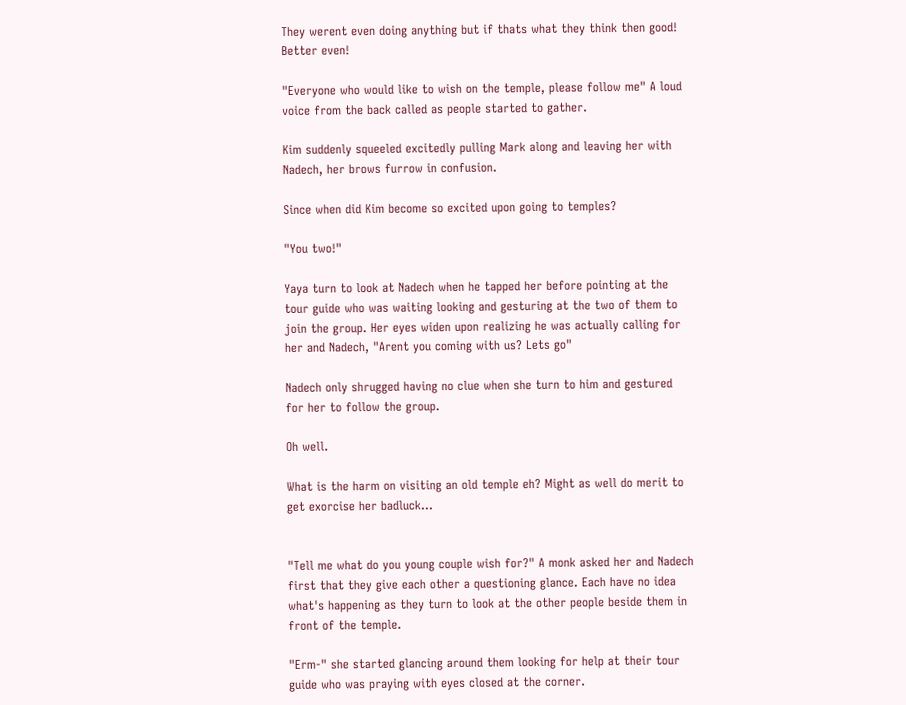They werent even doing anything but if thats what they think then good! Better even!

"Everyone who would like to wish on the temple, please follow me" A loud voice from the back called as people started to gather.

Kim suddenly squeeled excitedly pulling Mark along and leaving her with Nadech, her brows furrow in confusion.

Since when did Kim become so excited upon going to temples?

"You two!"

Yaya turn to look at Nadech when he tapped her before pointing at the tour guide who was waiting looking and gesturing at the two of them to join the group. Her eyes widen upon realizing he was actually calling for her and Nadech, "Arent you coming with us? Lets go"

Nadech only shrugged having no clue when she turn to him and gestured for her to follow the group.

Oh well.

What is the harm on visiting an old temple eh? Might as well do merit to get exorcise her badluck...


"Tell me what do you young couple wish for?" A monk asked her and Nadech first that they give each other a questioning glance. Each have no idea what's happening as they turn to look at the other people beside them in front of the temple.

"Erm-" she started glancing around them looking for help at their tour guide who was praying with eyes closed at the corner.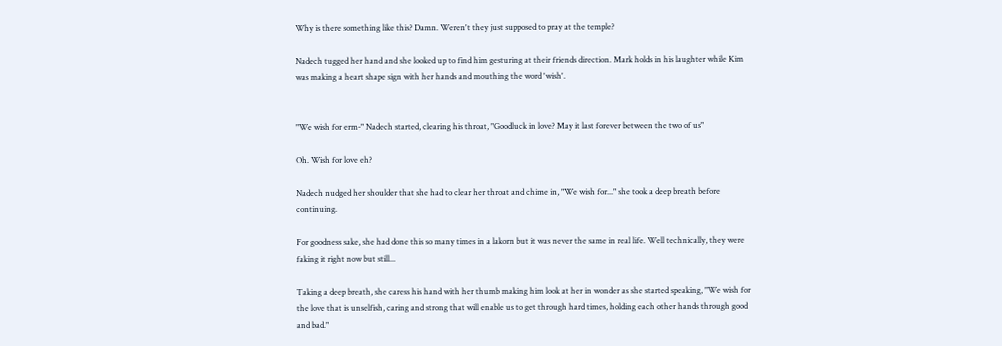Why is there something like this? Damn. Weren't they just supposed to pray at the temple?

Nadech tugged her hand and she looked up to find him gesturing at their friends direction. Mark holds in his laughter while Kim was making a heart shape sign with her hands and mouthing the word 'wish'.


"We wish for erm-" Nadech started, clearing his throat, "Goodluck in love? May it last forever between the two of us"

Oh. Wish for love eh?

Nadech nudged her shoulder that she had to clear her throat and chime in, "We wish for..." she took a deep breath before continuing.

For goodness sake, she had done this so many times in a lakorn but it was never the same in real life. Well technically, they were faking it right now but still...

Taking a deep breath, she caress his hand with her thumb making him look at her in wonder as she started speaking, "We wish for the love that is unselfish, caring and strong that will enable us to get through hard times, holding each other hands through good and bad."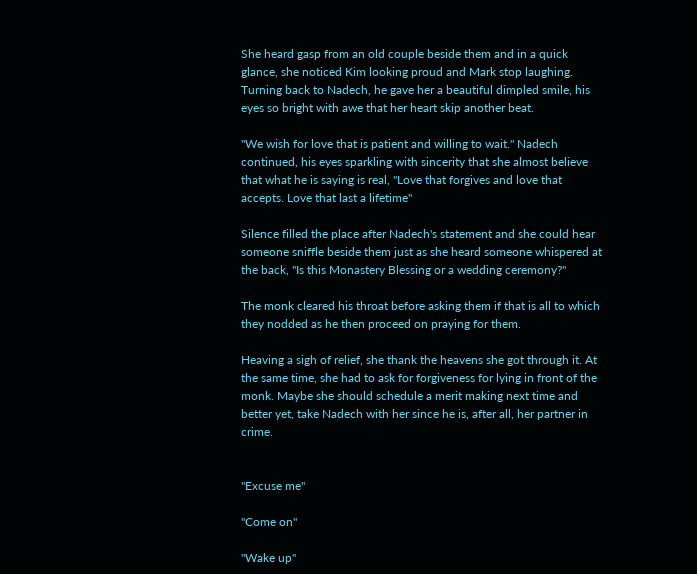She heard gasp from an old couple beside them and in a quick glance, she noticed Kim looking proud and Mark stop laughing. Turning back to Nadech, he gave her a beautiful dimpled smile, his eyes so bright with awe that her heart skip another beat.

"We wish for love that is patient and willing to wait." Nadech continued, his eyes sparkling with sincerity that she almost believe that what he is saying is real, "Love that forgives and love that accepts. Love that last a lifetime"

Silence filled the place after Nadech's statement and she could hear someone sniffle beside them just as she heard someone whispered at the back, "Is this Monastery Blessing or a wedding ceremony?"

The monk cleared his throat before asking them if that is all to which they nodded as he then proceed on praying for them.

Heaving a sigh of relief, she thank the heavens she got through it. At the same time, she had to ask for forgiveness for lying in front of the monk. Maybe she should schedule a merit making next time and better yet, take Nadech with her since he is, after all, her partner in crime.


"Excuse me"

"Come on"

"Wake up"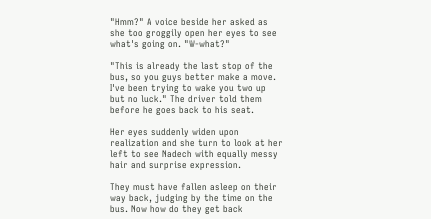"Hmm?" A voice beside her asked as she too groggily open her eyes to see what's going on. "W-what?"

"This is already the last stop of the bus, so you guys better make a move. I've been trying to wake you two up but no luck." The driver told them before he goes back to his seat.

Her eyes suddenly widen upon realization and she turn to look at her left to see Nadech with equally messy hair and surprise expression.

They must have fallen asleep on their way back, judging by the time on the bus. Now how do they get back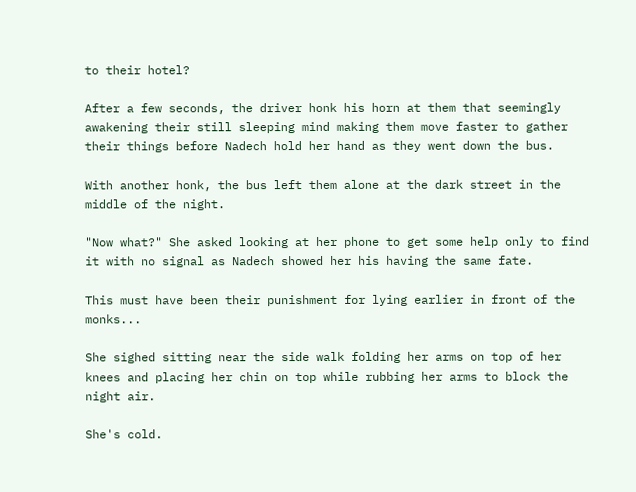to their hotel?

After a few seconds, the driver honk his horn at them that seemingly awakening their still sleeping mind making them move faster to gather their things before Nadech hold her hand as they went down the bus.

With another honk, the bus left them alone at the dark street in the middle of the night.

"Now what?" She asked looking at her phone to get some help only to find it with no signal as Nadech showed her his having the same fate.

This must have been their punishment for lying earlier in front of the monks...

She sighed sitting near the side walk folding her arms on top of her knees and placing her chin on top while rubbing her arms to block the night air.

She's cold.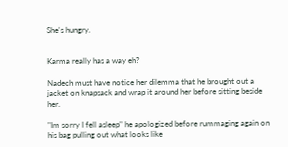She's hungry.


Karma really has a way eh?

Nadech must have notice her dilemma that he brought out a jacket on knapsack and wrap it around her before sitting beside her.

"Im sorry I fell asleep" he apologized before rummaging again on his bag pulling out what looks like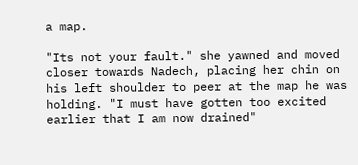a map.

"Its not your fault." she yawned and moved closer towards Nadech, placing her chin on his left shoulder to peer at the map he was holding. "I must have gotten too excited earlier that I am now drained"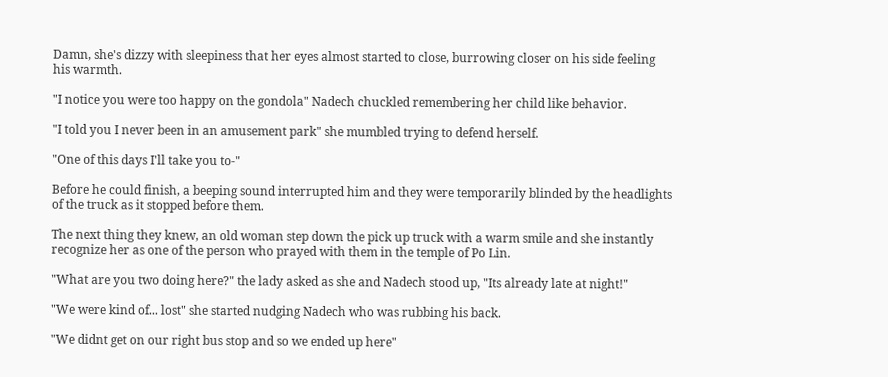Damn, she's dizzy with sleepiness that her eyes almost started to close, burrowing closer on his side feeling his warmth.

"I notice you were too happy on the gondola" Nadech chuckled remembering her child like behavior.

"I told you I never been in an amusement park" she mumbled trying to defend herself.

"One of this days I'll take you to-"

Before he could finish, a beeping sound interrupted him and they were temporarily blinded by the headlights of the truck as it stopped before them.

The next thing they knew, an old woman step down the pick up truck with a warm smile and she instantly recognize her as one of the person who prayed with them in the temple of Po Lin.

"What are you two doing here?" the lady asked as she and Nadech stood up, "Its already late at night!"

"We were kind of... lost" she started nudging Nadech who was rubbing his back.

"We didnt get on our right bus stop and so we ended up here"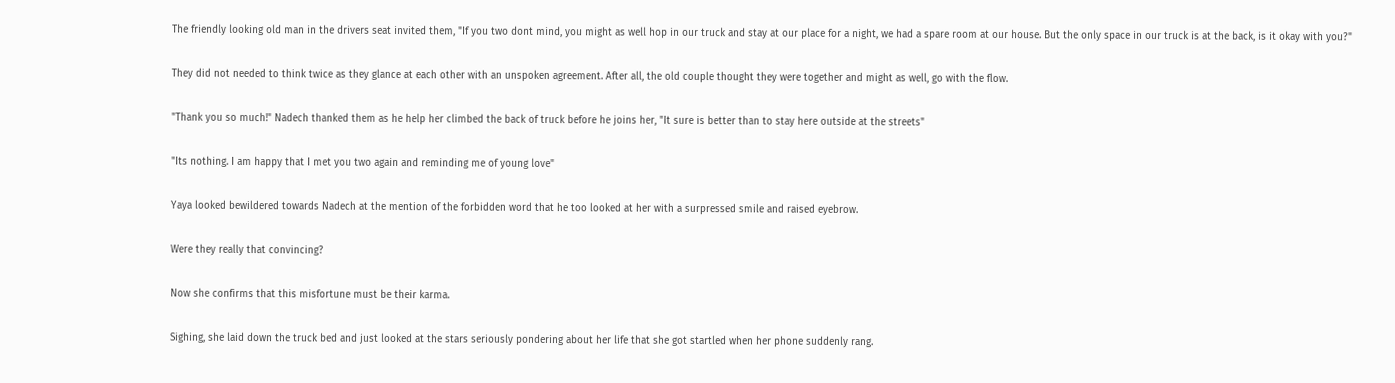The friendly looking old man in the drivers seat invited them, "If you two dont mind, you might as well hop in our truck and stay at our place for a night, we had a spare room at our house. But the only space in our truck is at the back, is it okay with you?"

They did not needed to think twice as they glance at each other with an unspoken agreement. After all, the old couple thought they were together and might as well, go with the flow.

"Thank you so much!" Nadech thanked them as he help her climbed the back of truck before he joins her, "It sure is better than to stay here outside at the streets"

"Its nothing. I am happy that I met you two again and reminding me of young love"

Yaya looked bewildered towards Nadech at the mention of the forbidden word that he too looked at her with a surpressed smile and raised eyebrow.

Were they really that convincing?

Now she confirms that this misfortune must be their karma.

Sighing, she laid down the truck bed and just looked at the stars seriously pondering about her life that she got startled when her phone suddenly rang.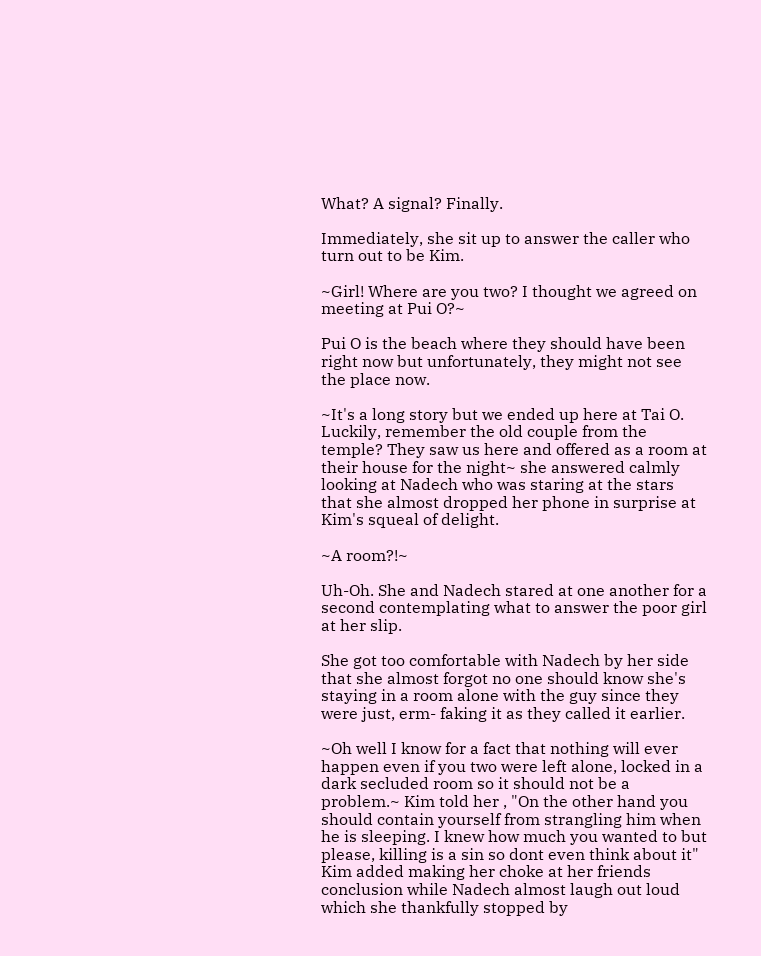What? A signal? Finally.

Immediately, she sit up to answer the caller who turn out to be Kim.

~Girl! Where are you two? I thought we agreed on meeting at Pui O?~

Pui O is the beach where they should have been right now but unfortunately, they might not see the place now.

~It's a long story but we ended up here at Tai O. Luckily, remember the old couple from the temple? They saw us here and offered as a room at their house for the night~ she answered calmly looking at Nadech who was staring at the stars that she almost dropped her phone in surprise at Kim's squeal of delight.

~A room?!~

Uh-Oh. She and Nadech stared at one another for a second contemplating what to answer the poor girl at her slip.

She got too comfortable with Nadech by her side that she almost forgot no one should know she's staying in a room alone with the guy since they were just, erm- faking it as they called it earlier.

~Oh well I know for a fact that nothing will ever happen even if you two were left alone, locked in a dark secluded room so it should not be a problem.~ Kim told her , "On the other hand you should contain yourself from strangling him when he is sleeping. I knew how much you wanted to but please, killing is a sin so dont even think about it" Kim added making her choke at her friends conclusion while Nadech almost laugh out loud which she thankfully stopped by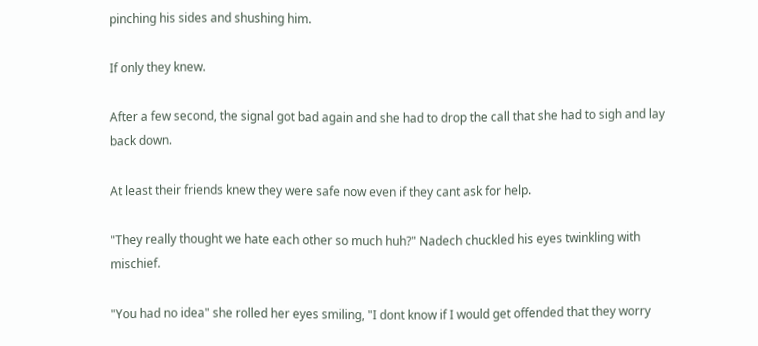pinching his sides and shushing him.

If only they knew.

After a few second, the signal got bad again and she had to drop the call that she had to sigh and lay back down.

At least their friends knew they were safe now even if they cant ask for help.

"They really thought we hate each other so much huh?" Nadech chuckled his eyes twinkling with mischief.

"You had no idea" she rolled her eyes smiling, "I dont know if I would get offended that they worry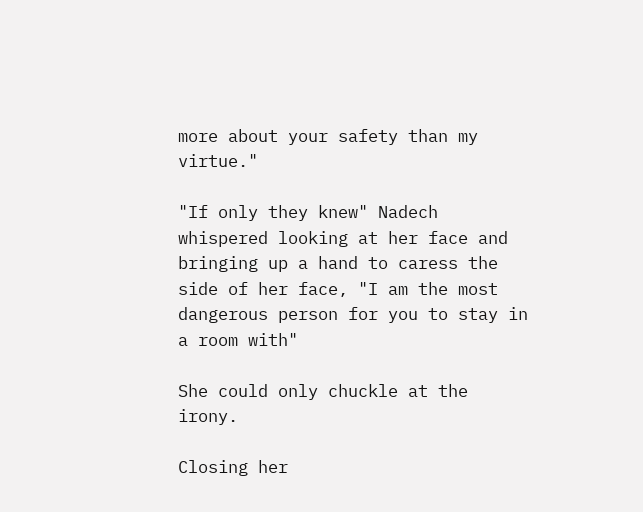more about your safety than my virtue."

"If only they knew" Nadech whispered looking at her face and bringing up a hand to caress the side of her face, "I am the most dangerous person for you to stay in a room with"

She could only chuckle at the irony.

Closing her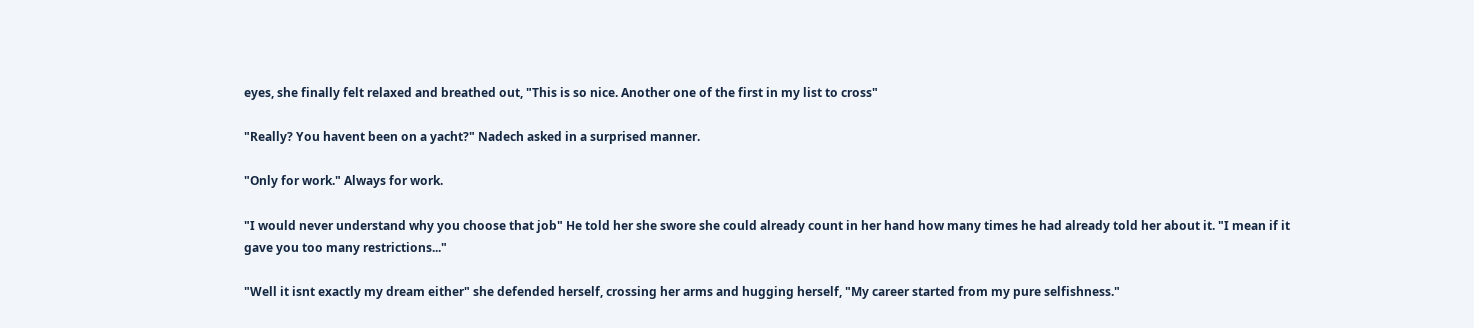eyes, she finally felt relaxed and breathed out, "This is so nice. Another one of the first in my list to cross"

"Really? You havent been on a yacht?" Nadech asked in a surprised manner.

"Only for work." Always for work.

"I would never understand why you choose that job" He told her she swore she could already count in her hand how many times he had already told her about it. "I mean if it gave you too many restrictions..."

"Well it isnt exactly my dream either" she defended herself, crossing her arms and hugging herself, "My career started from my pure selfishness."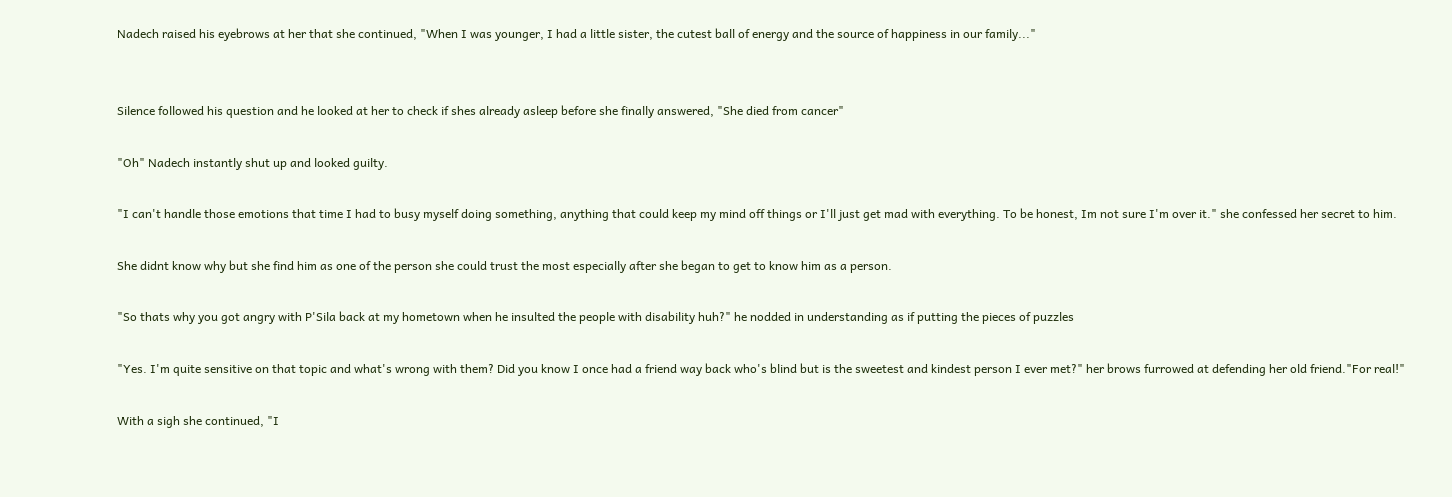Nadech raised his eyebrows at her that she continued, "When I was younger, I had a little sister, the cutest ball of energy and the source of happiness in our family..."


Silence followed his question and he looked at her to check if shes already asleep before she finally answered, "She died from cancer"

"Oh" Nadech instantly shut up and looked guilty.

"I can't handle those emotions that time I had to busy myself doing something, anything that could keep my mind off things or I'll just get mad with everything. To be honest, Im not sure I'm over it." she confessed her secret to him.

She didnt know why but she find him as one of the person she could trust the most especially after she began to get to know him as a person.

"So thats why you got angry with P'Sila back at my hometown when he insulted the people with disability huh?" he nodded in understanding as if putting the pieces of puzzles

"Yes. I'm quite sensitive on that topic and what's wrong with them? Did you know I once had a friend way back who's blind but is the sweetest and kindest person I ever met?" her brows furrowed at defending her old friend."For real!"

With a sigh she continued, "I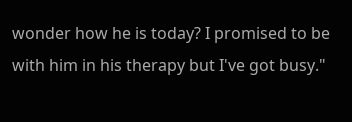wonder how he is today? I promised to be with him in his therapy but I've got busy."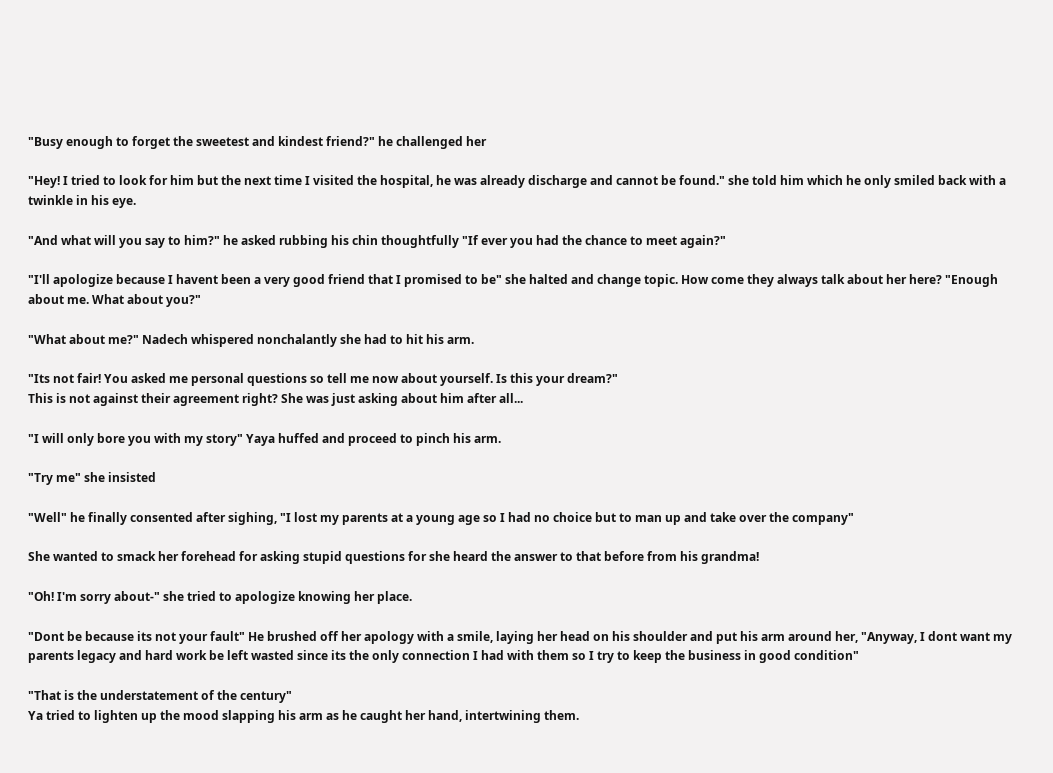"Busy enough to forget the sweetest and kindest friend?" he challenged her

"Hey! I tried to look for him but the next time I visited the hospital, he was already discharge and cannot be found." she told him which he only smiled back with a twinkle in his eye.

"And what will you say to him?" he asked rubbing his chin thoughtfully "If ever you had the chance to meet again?"

"I'll apologize because I havent been a very good friend that I promised to be" she halted and change topic. How come they always talk about her here? "Enough about me. What about you?"

"What about me?" Nadech whispered nonchalantly she had to hit his arm.

"Its not fair! You asked me personal questions so tell me now about yourself. Is this your dream?"
This is not against their agreement right? She was just asking about him after all...

"I will only bore you with my story" Yaya huffed and proceed to pinch his arm.

"Try me" she insisted

"Well" he finally consented after sighing, "I lost my parents at a young age so I had no choice but to man up and take over the company"

She wanted to smack her forehead for asking stupid questions for she heard the answer to that before from his grandma!

"Oh! I'm sorry about-" she tried to apologize knowing her place.

"Dont be because its not your fault" He brushed off her apology with a smile, laying her head on his shoulder and put his arm around her, "Anyway, I dont want my parents legacy and hard work be left wasted since its the only connection I had with them so I try to keep the business in good condition"

"That is the understatement of the century"
Ya tried to lighten up the mood slapping his arm as he caught her hand, intertwining them.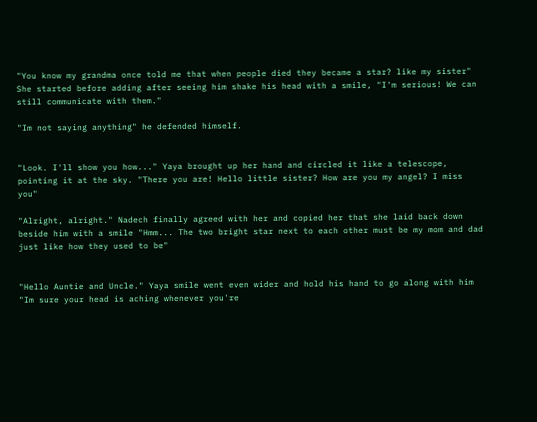"You know my grandma once told me that when people died they became a star? like my sister" She started before adding after seeing him shake his head with a smile, "I'm serious! We can still communicate with them."

"Im not saying anything" he defended himself.


"Look. I'll show you how..." Yaya brought up her hand and circled it like a telescope, pointing it at the sky. "There you are! Hello little sister? How are you my angel? I miss you"

"Alright, alright." Nadech finally agreed with her and copied her that she laid back down beside him with a smile "Hmm... The two bright star next to each other must be my mom and dad just like how they used to be"


"Hello Auntie and Uncle." Yaya smile went even wider and hold his hand to go along with him "Im sure your head is aching whenever you're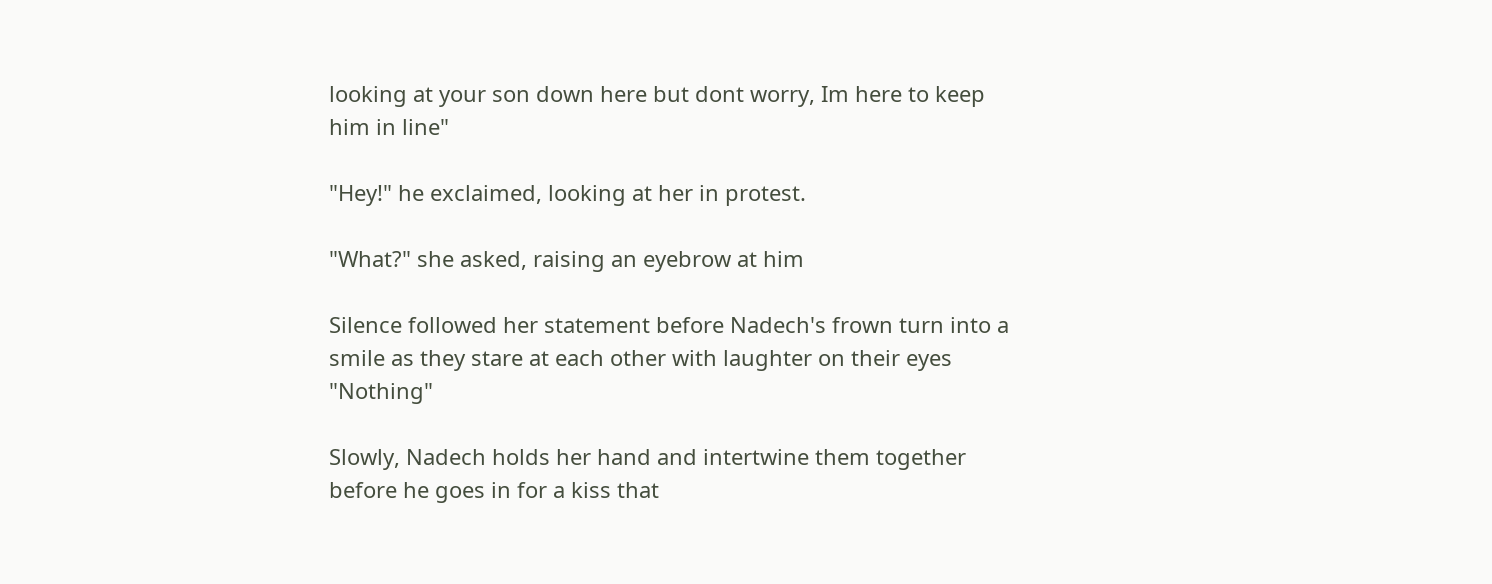looking at your son down here but dont worry, Im here to keep him in line"

"Hey!" he exclaimed, looking at her in protest.

"What?" she asked, raising an eyebrow at him

Silence followed her statement before Nadech's frown turn into a smile as they stare at each other with laughter on their eyes "Nothing"

Slowly, Nadech holds her hand and intertwine them together before he goes in for a kiss that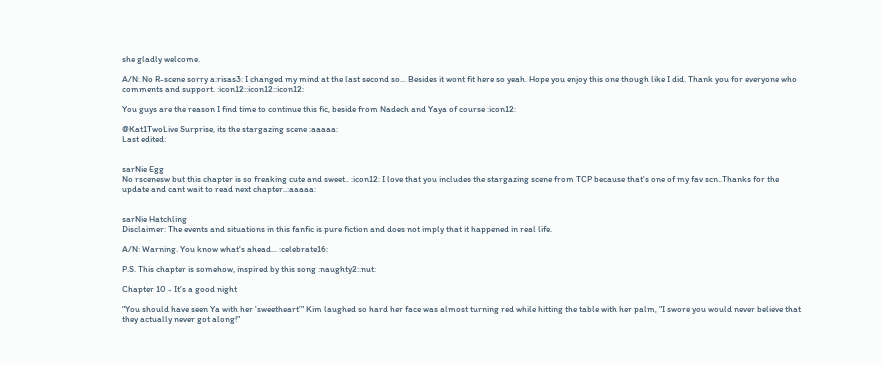she gladly welcome.

A/N: No R-scene sorry a:risas3: I changed my mind at the last second so... Besides it wont fit here so yeah. Hope you enjoy this one though like I did. Thank you for everyone who comments and support. :icon12::icon12::icon12:

You guys are the reason I find time to continue this fic, beside from Nadech and Yaya of course :icon12:

@Kat1TwoLive Surprise, its the stargazing scene :aaaaa:
Last edited:


sarNie Egg
No rscenesw but this chapter is so freaking cute and sweet.. :icon12: I love that you includes the stargazing scene from TCP because that's one of my fav scn..Thanks for the update and cant wait to read next chapter..:aaaaa:


sarNie Hatchling
Disclaimer: The events and situations in this fanfic is pure fiction and does not imply that it happened in real life.

A/N: Warning. You know what's ahead... :celebrate16:

P.S. This chapter is somehow, inspired by this song :naughty2::nut:

Chapter 10 - It's a good night

"You should have seen Ya with her 'sweetheart'" Kim laughed so hard her face was almost turning red while hitting the table with her palm, "I swore you would never believe that they actually never got along!"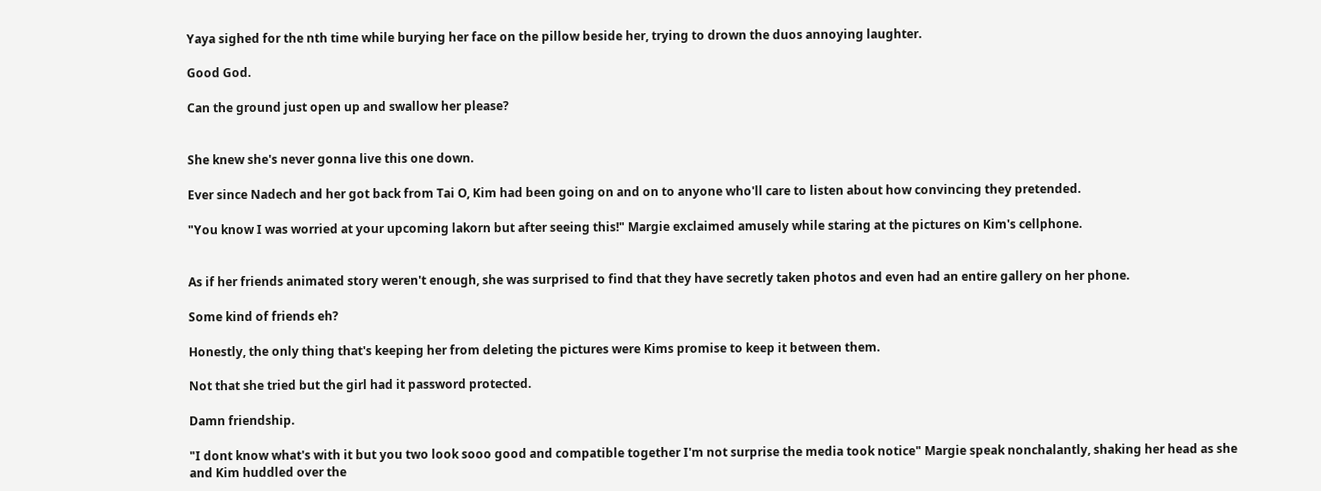Yaya sighed for the nth time while burying her face on the pillow beside her, trying to drown the duos annoying laughter.

Good God.

Can the ground just open up and swallow her please?


She knew she's never gonna live this one down.

Ever since Nadech and her got back from Tai O, Kim had been going on and on to anyone who'll care to listen about how convincing they pretended.

"You know I was worried at your upcoming lakorn but after seeing this!" Margie exclaimed amusely while staring at the pictures on Kim's cellphone.


As if her friends animated story weren't enough, she was surprised to find that they have secretly taken photos and even had an entire gallery on her phone.

Some kind of friends eh?

Honestly, the only thing that's keeping her from deleting the pictures were Kims promise to keep it between them.

Not that she tried but the girl had it password protected.

Damn friendship.

"I dont know what's with it but you two look sooo good and compatible together I'm not surprise the media took notice" Margie speak nonchalantly, shaking her head as she and Kim huddled over the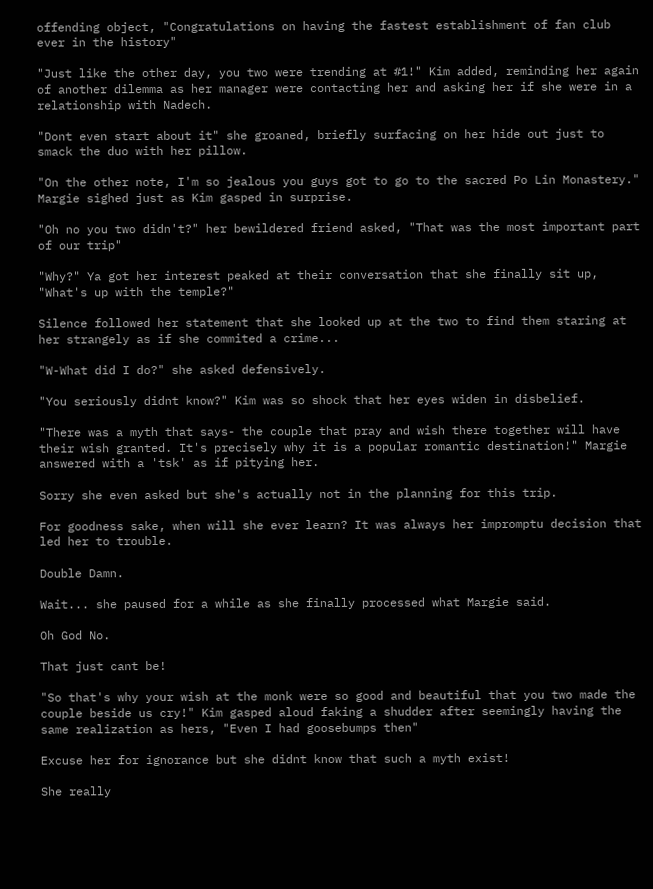offending object, "Congratulations on having the fastest establishment of fan club ever in the history"

"Just like the other day, you two were trending at #1!" Kim added, reminding her again of another dilemma as her manager were contacting her and asking her if she were in a relationship with Nadech.

"Dont even start about it" she groaned, briefly surfacing on her hide out just to smack the duo with her pillow.

"On the other note, I'm so jealous you guys got to go to the sacred Po Lin Monastery." Margie sighed just as Kim gasped in surprise.

"Oh no you two didn't?" her bewildered friend asked, "That was the most important part of our trip"

"Why?" Ya got her interest peaked at their conversation that she finally sit up, "What's up with the temple?"

Silence followed her statement that she looked up at the two to find them staring at her strangely as if she commited a crime...

"W-What did I do?" she asked defensively.

"You seriously didnt know?" Kim was so shock that her eyes widen in disbelief.

"There was a myth that says- the couple that pray and wish there together will have their wish granted. It's precisely why it is a popular romantic destination!" Margie answered with a 'tsk' as if pitying her.

Sorry she even asked but she's actually not in the planning for this trip.

For goodness sake, when will she ever learn? It was always her impromptu decision that led her to trouble.

Double Damn.

Wait... she paused for a while as she finally processed what Margie said.

Oh God No.

That just cant be!

"So that's why your wish at the monk were so good and beautiful that you two made the couple beside us cry!" Kim gasped aloud faking a shudder after seemingly having the same realization as hers, "Even I had goosebumps then"

Excuse her for ignorance but she didnt know that such a myth exist!

She really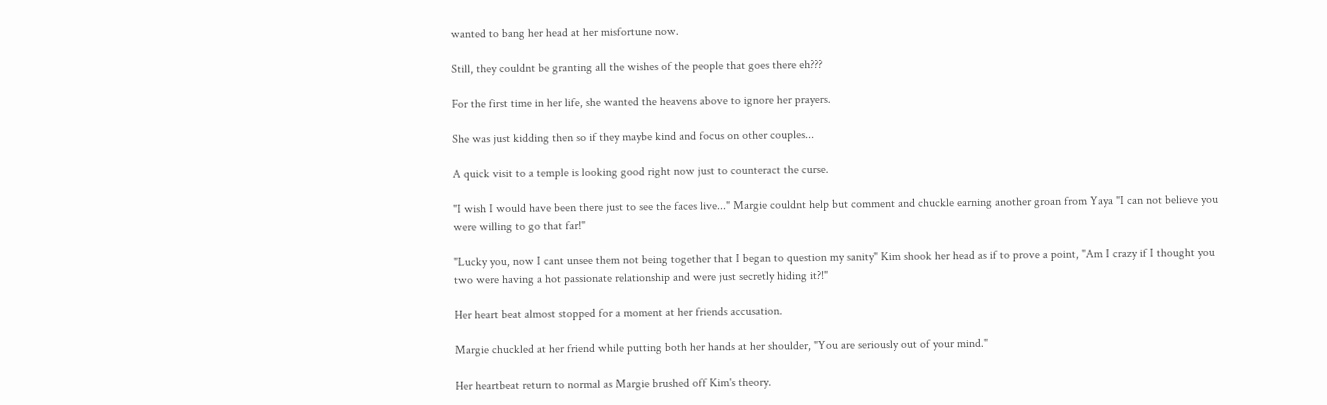wanted to bang her head at her misfortune now.

Still, they couldnt be granting all the wishes of the people that goes there eh???

For the first time in her life, she wanted the heavens above to ignore her prayers.

She was just kidding then so if they maybe kind and focus on other couples...

A quick visit to a temple is looking good right now just to counteract the curse.

"I wish I would have been there just to see the faces live..." Margie couldnt help but comment and chuckle earning another groan from Yaya "I can not believe you were willing to go that far!"

"Lucky you, now I cant unsee them not being together that I began to question my sanity" Kim shook her head as if to prove a point, "Am I crazy if I thought you two were having a hot passionate relationship and were just secretly hiding it?!"

Her heart beat almost stopped for a moment at her friends accusation.

Margie chuckled at her friend while putting both her hands at her shoulder, "You are seriously out of your mind."

Her heartbeat return to normal as Margie brushed off Kim's theory.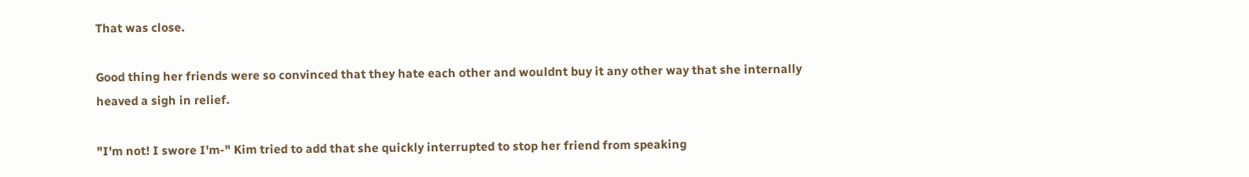That was close.

Good thing her friends were so convinced that they hate each other and wouldnt buy it any other way that she internally heaved a sigh in relief.

"I'm not! I swore I'm-" Kim tried to add that she quickly interrupted to stop her friend from speaking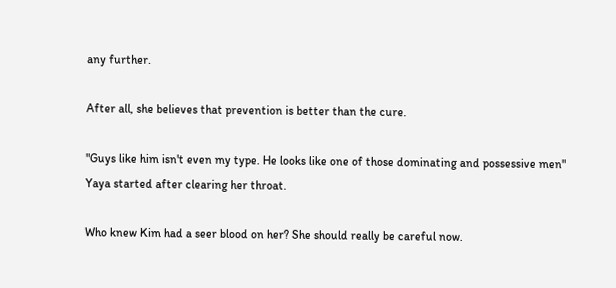any further.

After all, she believes that prevention is better than the cure.

"Guys like him isn't even my type. He looks like one of those dominating and possessive men" Yaya started after clearing her throat.

Who knew Kim had a seer blood on her? She should really be careful now.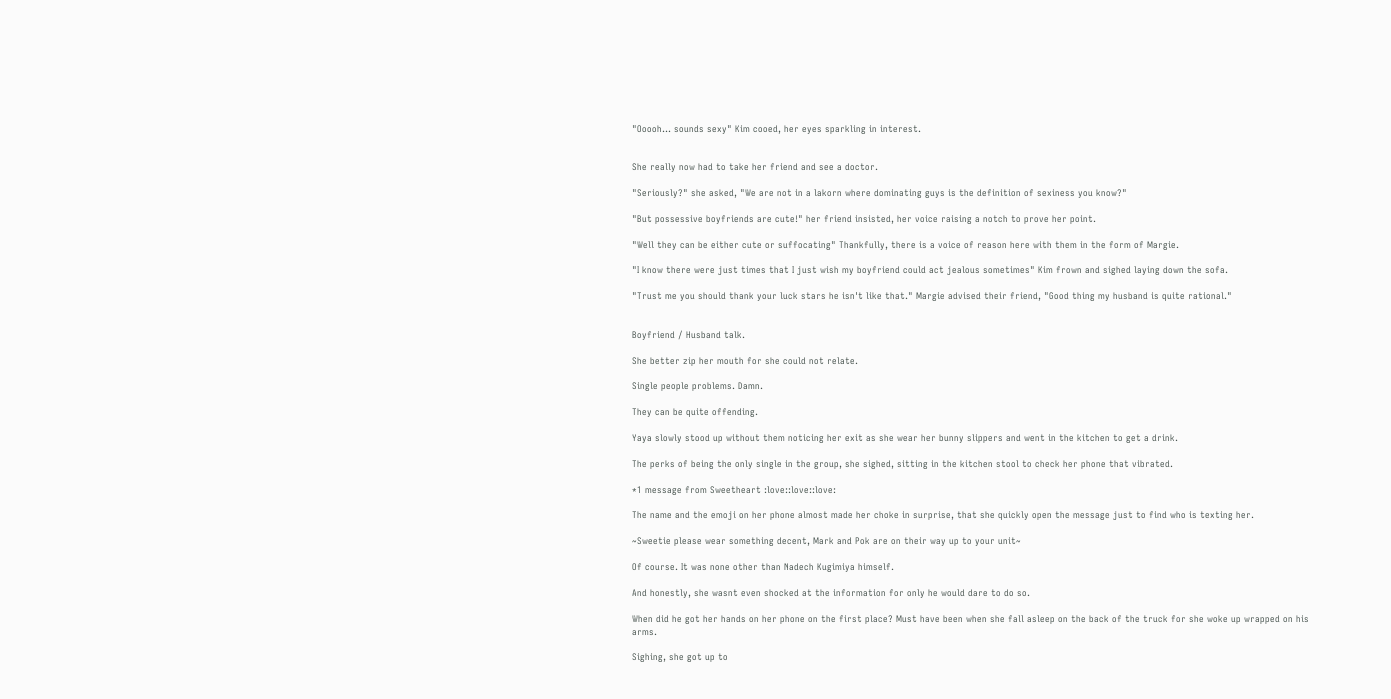"Ooooh... sounds sexy" Kim cooed, her eyes sparkling in interest.


She really now had to take her friend and see a doctor.

"Seriously?" she asked, "We are not in a lakorn where dominating guys is the definition of sexiness you know?"

"But possessive boyfriends are cute!" her friend insisted, her voice raising a notch to prove her point.

"Well they can be either cute or suffocating" Thankfully, there is a voice of reason here with them in the form of Margie.

"I know there were just times that I just wish my boyfriend could act jealous sometimes" Kim frown and sighed laying down the sofa.

"Trust me you should thank your luck stars he isn't like that." Margie advised their friend, "Good thing my husband is quite rational."


Boyfriend / Husband talk.

She better zip her mouth for she could not relate.

Single people problems. Damn.

They can be quite offending.

Yaya slowly stood up without them noticing her exit as she wear her bunny slippers and went in the kitchen to get a drink.

The perks of being the only single in the group, she sighed, sitting in the kitchen stool to check her phone that vibrated.

*1 message from Sweetheart :love::love::love:

The name and the emoji on her phone almost made her choke in surprise, that she quickly open the message just to find who is texting her.

~Sweetie please wear something decent, Mark and Pok are on their way up to your unit~

Of course. It was none other than Nadech Kugimiya himself.

And honestly, she wasnt even shocked at the information for only he would dare to do so.

When did he got her hands on her phone on the first place? Must have been when she fall asleep on the back of the truck for she woke up wrapped on his arms.

Sighing, she got up to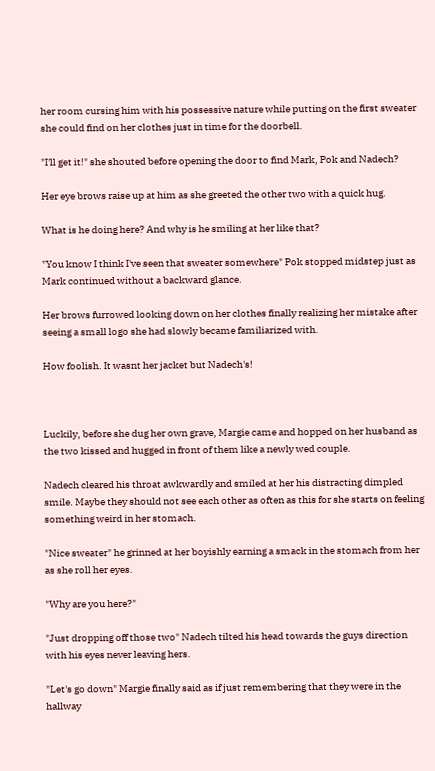her room cursing him with his possessive nature while putting on the first sweater she could find on her clothes just in time for the doorbell.

"I'll get it!" she shouted before opening the door to find Mark, Pok and Nadech?

Her eye brows raise up at him as she greeted the other two with a quick hug.

What is he doing here? And why is he smiling at her like that?

"You know I think I've seen that sweater somewhere" Pok stopped midstep just as Mark continued without a backward glance.

Her brows furrowed looking down on her clothes finally realizing her mistake after seeing a small logo she had slowly became familiarized with.

How foolish. It wasnt her jacket but Nadech's!



Luckily, before she dug her own grave, Margie came and hopped on her husband as the two kissed and hugged in front of them like a newly wed couple.

Nadech cleared his throat awkwardly and smiled at her his distracting dimpled smile. Maybe they should not see each other as often as this for she starts on feeling something weird in her stomach.

"Nice sweater" he grinned at her boyishly earning a smack in the stomach from her as she roll her eyes.

"Why are you here?"

"Just dropping off those two" Nadech tilted his head towards the guys direction with his eyes never leaving hers.

"Let's go down" Margie finally said as if just remembering that they were in the hallway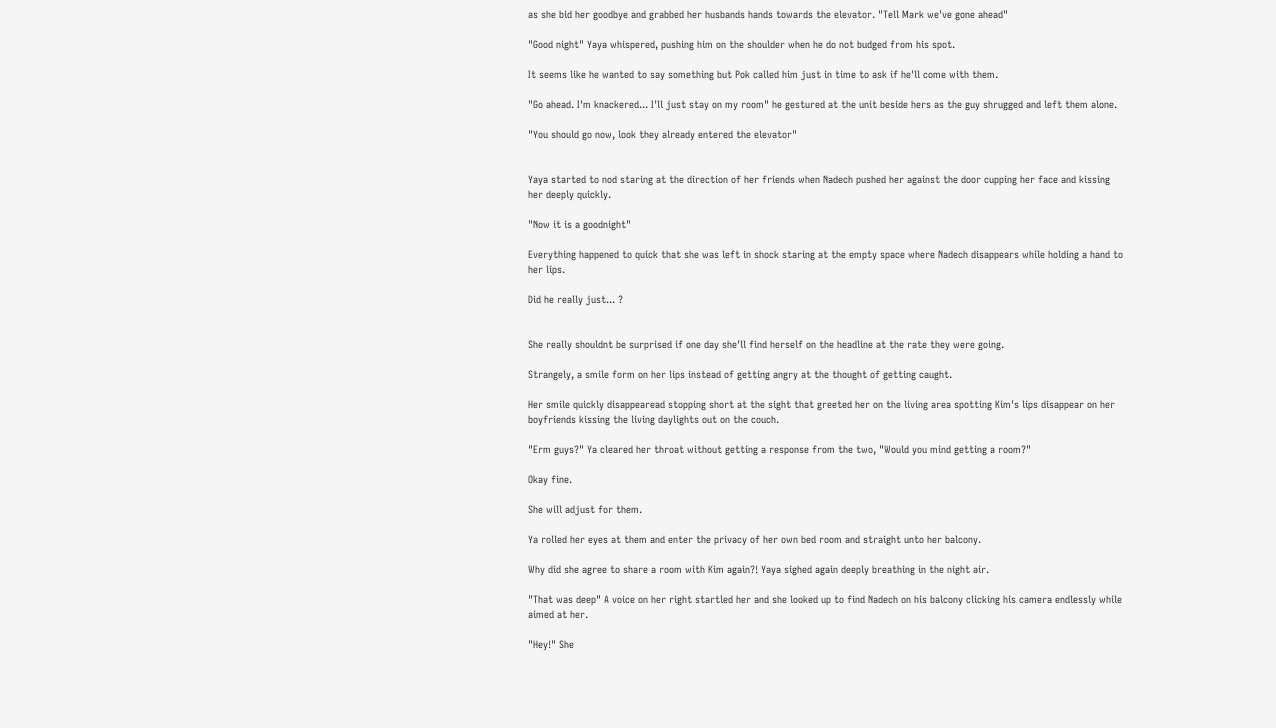as she bid her goodbye and grabbed her husbands hands towards the elevator. "Tell Mark we've gone ahead"

"Good night" Yaya whispered, pushing him on the shoulder when he do not budged from his spot.

It seems like he wanted to say something but Pok called him just in time to ask if he'll come with them.

"Go ahead. I'm knackered... I'll just stay on my room" he gestured at the unit beside hers as the guy shrugged and left them alone.

"You should go now, look they already entered the elevator"


Yaya started to nod staring at the direction of her friends when Nadech pushed her against the door cupping her face and kissing her deeply quickly.

"Now it is a goodnight"

Everything happened to quick that she was left in shock staring at the empty space where Nadech disappears while holding a hand to her lips.

Did he really just... ?


She really shouldnt be surprised if one day she'll find herself on the headline at the rate they were going.

Strangely, a smile form on her lips instead of getting angry at the thought of getting caught.

Her smile quickly disappearead stopping short at the sight that greeted her on the living area spotting Kim's lips disappear on her boyfriends kissing the living daylights out on the couch.

"Erm guys?" Ya cleared her throat without getting a response from the two, "Would you mind getting a room?"

Okay fine.

She will adjust for them.

Ya rolled her eyes at them and enter the privacy of her own bed room and straight unto her balcony.

Why did she agree to share a room with Kim again?! Yaya sighed again deeply breathing in the night air.

"That was deep" A voice on her right startled her and she looked up to find Nadech on his balcony clicking his camera endlessly while aimed at her.

"Hey!" She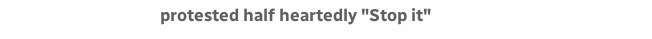protested half heartedly "Stop it"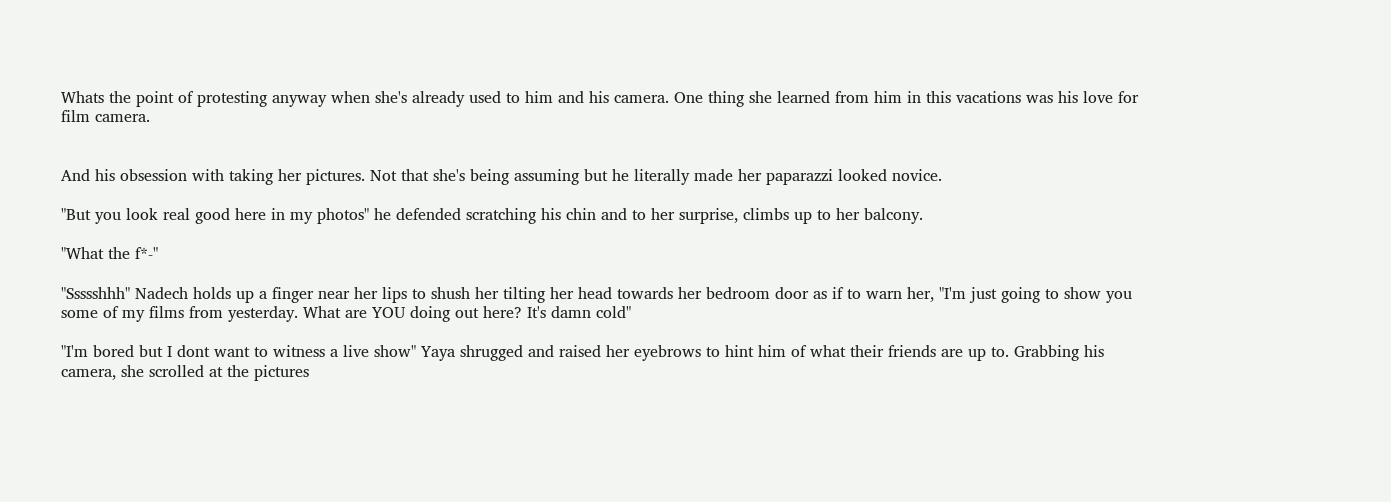Whats the point of protesting anyway when she's already used to him and his camera. One thing she learned from him in this vacations was his love for film camera.


And his obsession with taking her pictures. Not that she's being assuming but he literally made her paparazzi looked novice.

"But you look real good here in my photos" he defended scratching his chin and to her surprise, climbs up to her balcony.

"What the f*-"

"Ssssshhh" Nadech holds up a finger near her lips to shush her tilting her head towards her bedroom door as if to warn her, "I'm just going to show you some of my films from yesterday. What are YOU doing out here? It's damn cold"

"I'm bored but I dont want to witness a live show" Yaya shrugged and raised her eyebrows to hint him of what their friends are up to. Grabbing his camera, she scrolled at the pictures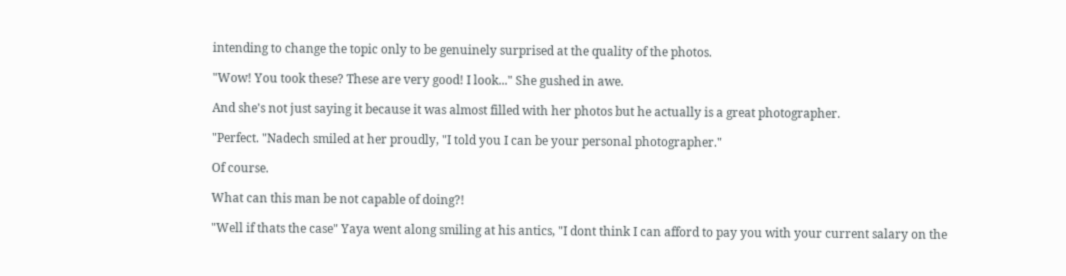intending to change the topic only to be genuinely surprised at the quality of the photos.

"Wow! You took these? These are very good! I look..." She gushed in awe.

And she's not just saying it because it was almost filled with her photos but he actually is a great photographer.

"Perfect. "Nadech smiled at her proudly, "I told you I can be your personal photographer."

Of course.

What can this man be not capable of doing?!

"Well if thats the case" Yaya went along smiling at his antics, "I dont think I can afford to pay you with your current salary on the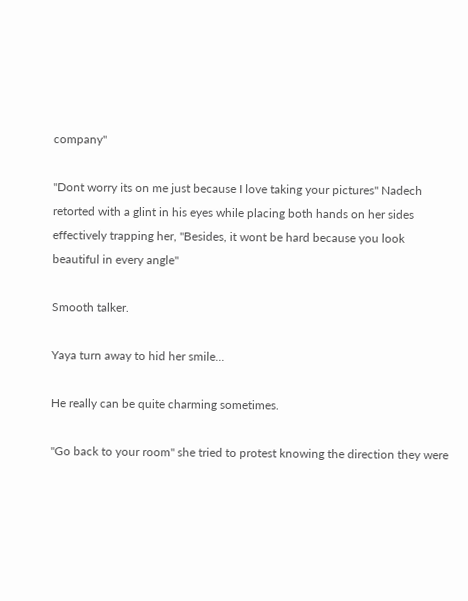company"

"Dont worry its on me just because I love taking your pictures" Nadech retorted with a glint in his eyes while placing both hands on her sides effectively trapping her, "Besides, it wont be hard because you look beautiful in every angle"

Smooth talker.

Yaya turn away to hid her smile...

He really can be quite charming sometimes.

"Go back to your room" she tried to protest knowing the direction they were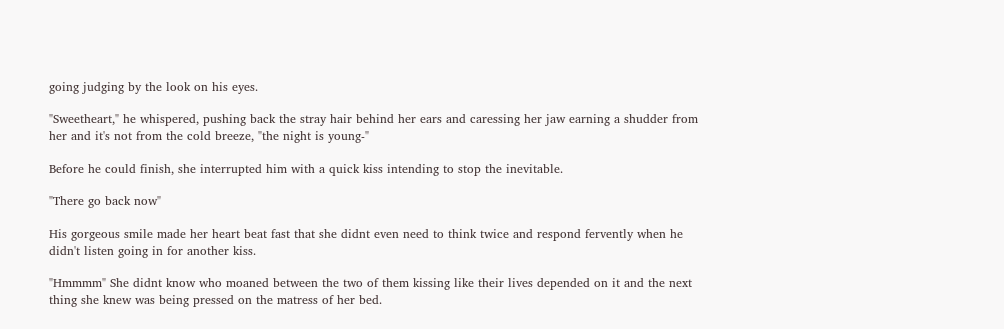going judging by the look on his eyes.

"Sweetheart," he whispered, pushing back the stray hair behind her ears and caressing her jaw earning a shudder from her and it's not from the cold breeze, "the night is young-"

Before he could finish, she interrupted him with a quick kiss intending to stop the inevitable.

"There go back now"

His gorgeous smile made her heart beat fast that she didnt even need to think twice and respond fervently when he didn't listen going in for another kiss.

"Hmmmm" She didnt know who moaned between the two of them kissing like their lives depended on it and the next thing she knew was being pressed on the matress of her bed.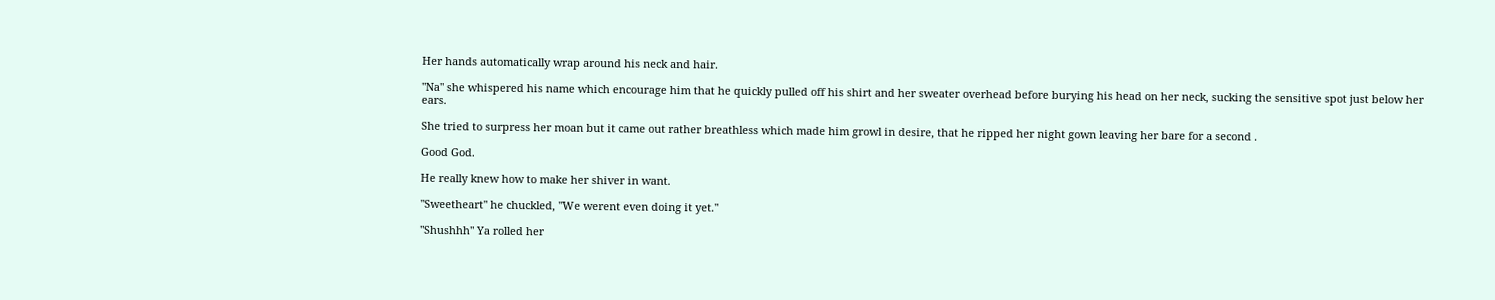Her hands automatically wrap around his neck and hair.

"Na" she whispered his name which encourage him that he quickly pulled off his shirt and her sweater overhead before burying his head on her neck, sucking the sensitive spot just below her ears.

She tried to surpress her moan but it came out rather breathless which made him growl in desire, that he ripped her night gown leaving her bare for a second .

Good God.

He really knew how to make her shiver in want.

"Sweetheart" he chuckled, "We werent even doing it yet."

"Shushhh" Ya rolled her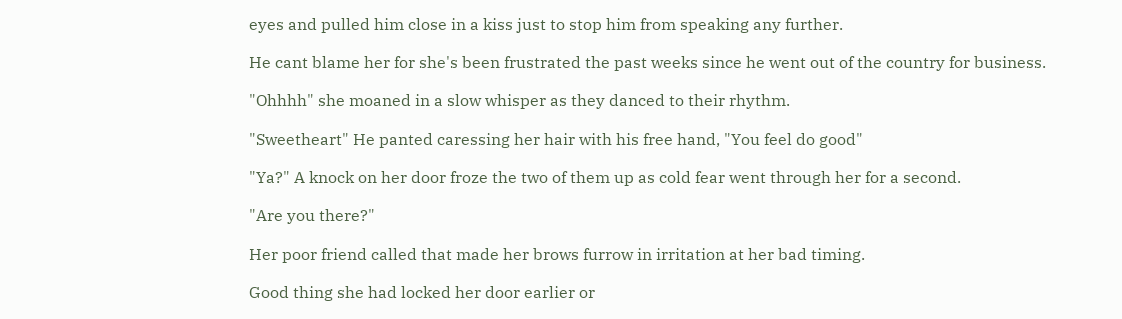eyes and pulled him close in a kiss just to stop him from speaking any further.

He cant blame her for she's been frustrated the past weeks since he went out of the country for business.

"Ohhhh" she moaned in a slow whisper as they danced to their rhythm.

"Sweetheart" He panted caressing her hair with his free hand, "You feel do good"

"Ya?" A knock on her door froze the two of them up as cold fear went through her for a second.

"Are you there?"

Her poor friend called that made her brows furrow in irritation at her bad timing.

Good thing she had locked her door earlier or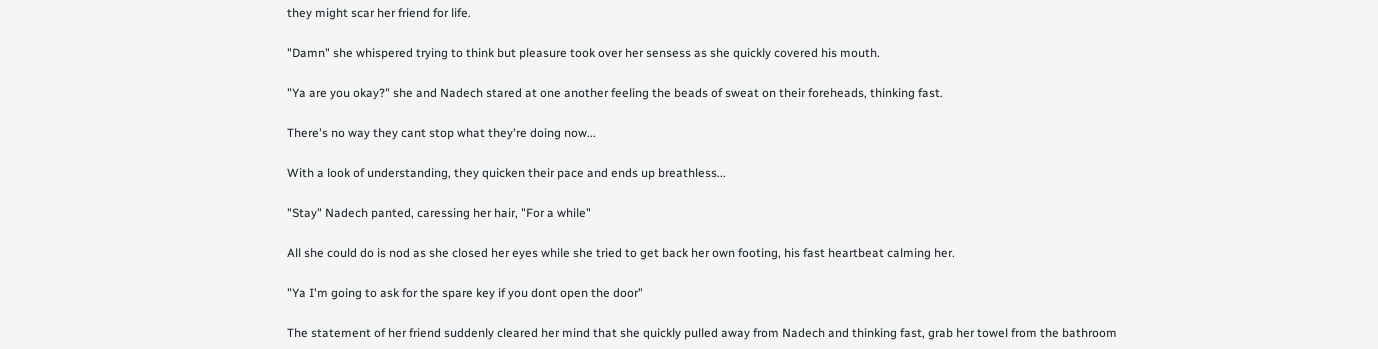they might scar her friend for life.

"Damn" she whispered trying to think but pleasure took over her sensess as she quickly covered his mouth.

"Ya are you okay?" she and Nadech stared at one another feeling the beads of sweat on their foreheads, thinking fast.

There's no way they cant stop what they're doing now...

With a look of understanding, they quicken their pace and ends up breathless...

"Stay" Nadech panted, caressing her hair, "For a while"

All she could do is nod as she closed her eyes while she tried to get back her own footing, his fast heartbeat calming her.

"Ya I'm going to ask for the spare key if you dont open the door"

The statement of her friend suddenly cleared her mind that she quickly pulled away from Nadech and thinking fast, grab her towel from the bathroom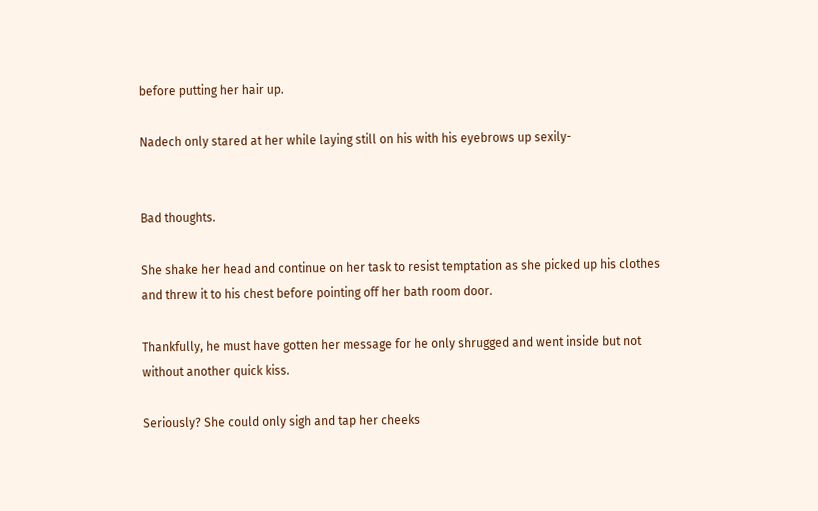before putting her hair up.

Nadech only stared at her while laying still on his with his eyebrows up sexily-


Bad thoughts.

She shake her head and continue on her task to resist temptation as she picked up his clothes and threw it to his chest before pointing off her bath room door.

Thankfully, he must have gotten her message for he only shrugged and went inside but not without another quick kiss.

Seriously? She could only sigh and tap her cheeks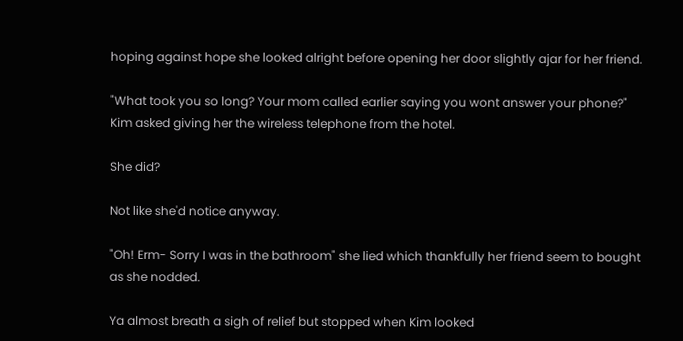hoping against hope she looked alright before opening her door slightly ajar for her friend.

"What took you so long? Your mom called earlier saying you wont answer your phone?" Kim asked giving her the wireless telephone from the hotel.

She did?

Not like she'd notice anyway.

"Oh! Erm- Sorry I was in the bathroom" she lied which thankfully her friend seem to bought as she nodded.

Ya almost breath a sigh of relief but stopped when Kim looked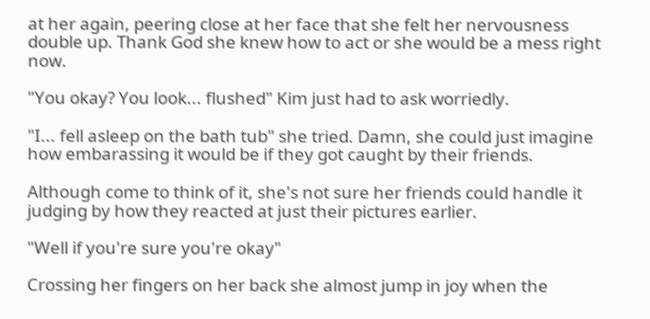at her again, peering close at her face that she felt her nervousness double up. Thank God she knew how to act or she would be a mess right now.

"You okay? You look... flushed" Kim just had to ask worriedly.

"I... fell asleep on the bath tub" she tried. Damn, she could just imagine how embarassing it would be if they got caught by their friends.

Although come to think of it, she's not sure her friends could handle it judging by how they reacted at just their pictures earlier.

"Well if you're sure you're okay"

Crossing her fingers on her back she almost jump in joy when the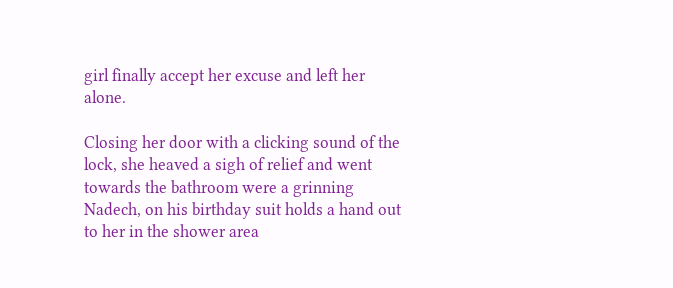girl finally accept her excuse and left her alone.

Closing her door with a clicking sound of the lock, she heaved a sigh of relief and went towards the bathroom were a grinning Nadech, on his birthday suit holds a hand out to her in the shower area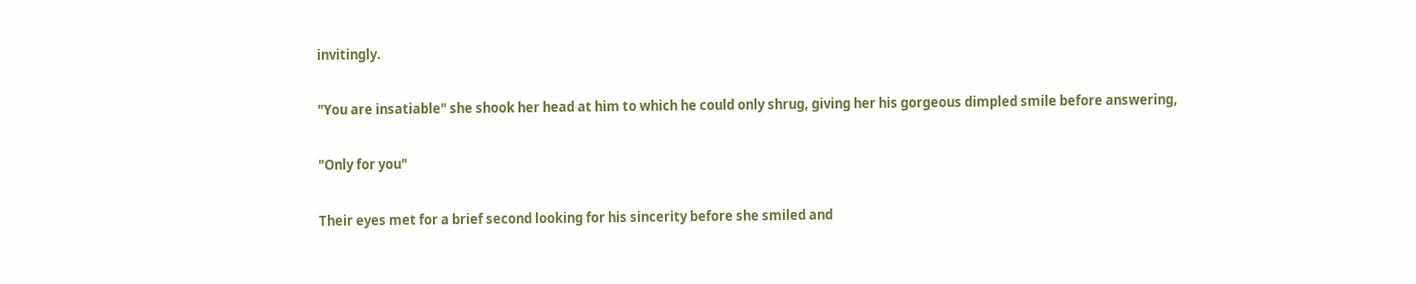invitingly.

"You are insatiable" she shook her head at him to which he could only shrug, giving her his gorgeous dimpled smile before answering,

"Only for you"

Their eyes met for a brief second looking for his sincerity before she smiled and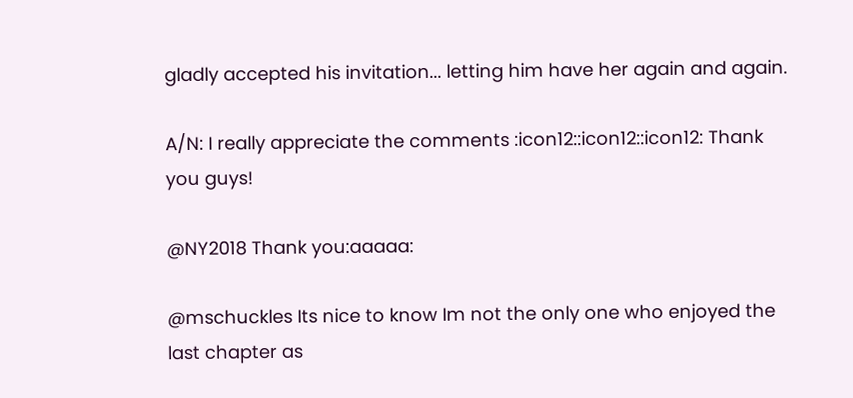gladly accepted his invitation... letting him have her again and again.

A/N: I really appreciate the comments :icon12::icon12::icon12: Thank you guys!

@NY2018 Thank you:aaaaa:

@mschuckles Its nice to know Im not the only one who enjoyed the last chapter as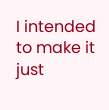I intended to make it just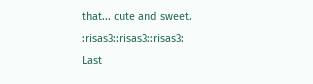that... cute and sweet. :risas3::risas3::risas3:
Last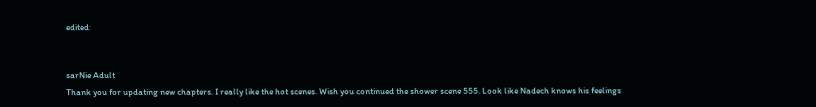edited:


sarNie Adult
Thank you for updating new chapters. I really like the hot scenes. Wish you continued the shower scene 555. Look like Nadech knows his feelings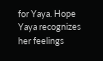for Yaya. Hope Yaya recognizes her feelings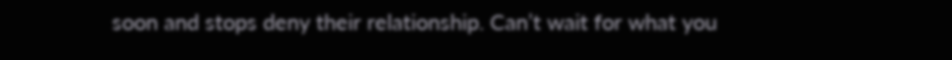soon and stops deny their relationship. Can’t wait for what you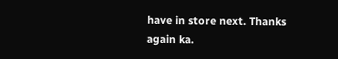have in store next. Thanks again ka.